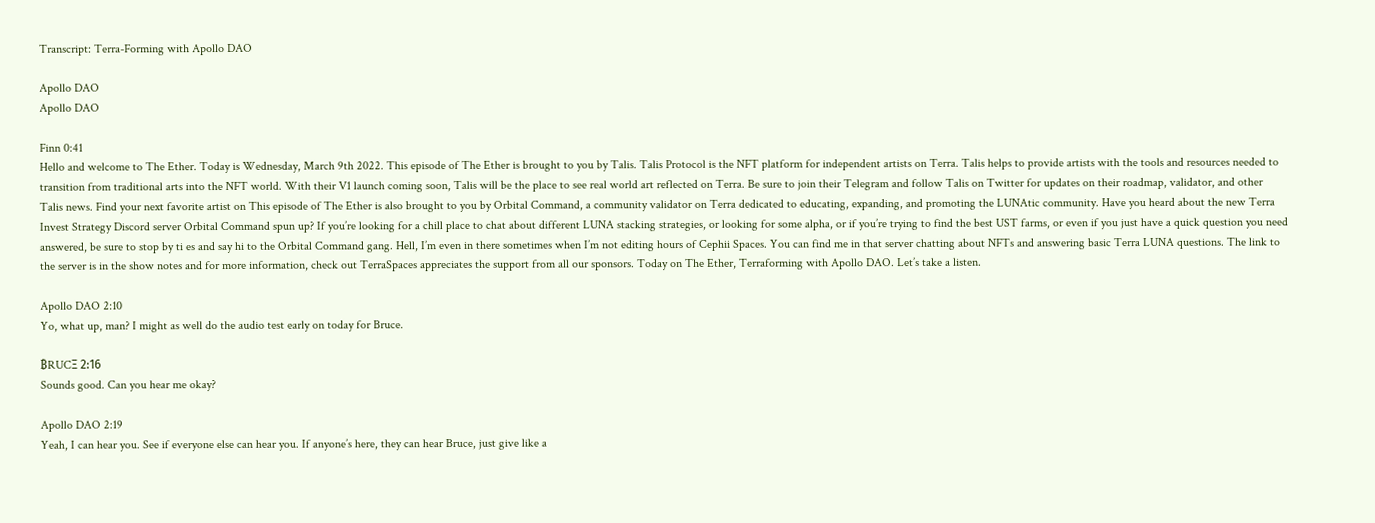Transcript: Terra-Forming with Apollo DAO

Apollo DAO
Apollo DAO

Finn 0:41
Hello and welcome to The Ether. Today is Wednesday, March 9th 2022. This episode of The Ether is brought to you by Talis. Talis Protocol is the NFT platform for independent artists on Terra. Talis helps to provide artists with the tools and resources needed to transition from traditional arts into the NFT world. With their V1 launch coming soon, Talis will be the place to see real world art reflected on Terra. Be sure to join their Telegram and follow Talis on Twitter for updates on their roadmap, validator, and other Talis news. Find your next favorite artist on This episode of The Ether is also brought to you by Orbital Command, a community validator on Terra dedicated to educating, expanding, and promoting the LUNAtic community. Have you heard about the new Terra Invest Strategy Discord server Orbital Command spun up? If you’re looking for a chill place to chat about different LUNA stacking strategies, or looking for some alpha, or if you’re trying to find the best UST farms, or even if you just have a quick question you need answered, be sure to stop by ti es and say hi to the Orbital Command gang. Hell, I’m even in there sometimes when I’m not editing hours of Cephii Spaces. You can find me in that server chatting about NFTs and answering basic Terra LUNA questions. The link to the server is in the show notes and for more information, check out TerraSpaces appreciates the support from all our sponsors. Today on The Ether, Terraforming with Apollo DAO. Let’s take a listen.

Apollo DAO 2:10
Yo, what up, man? I might as well do the audio test early on today for Bruce.

₿RUCΞ 2:16
Sounds good. Can you hear me okay?

Apollo DAO 2:19
Yeah, I can hear you. See if everyone else can hear you. If anyone’s here, they can hear Bruce, just give like a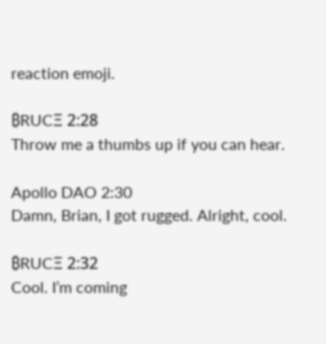reaction emoji.

₿RUCΞ 2:28
Throw me a thumbs up if you can hear.

Apollo DAO 2:30
Damn, Brian, I got rugged. Alright, cool.

₿RUCΞ 2:32
Cool. I’m coming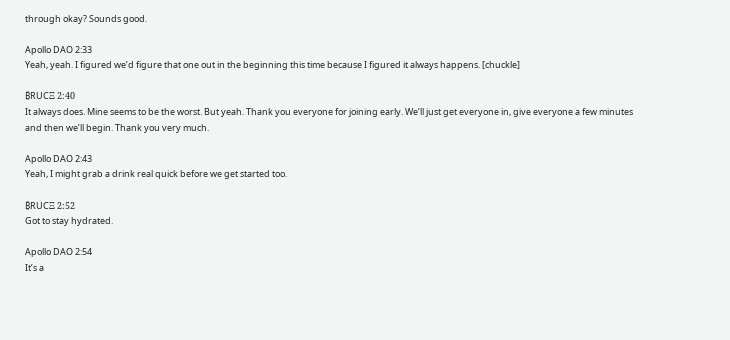through okay? Sounds good.

Apollo DAO 2:33
Yeah, yeah. I figured we’d figure that one out in the beginning this time because I figured it always happens. [chuckle]

₿RUCΞ 2:40
It always does. Mine seems to be the worst. But yeah. Thank you everyone for joining early. We’ll just get everyone in, give everyone a few minutes and then we’ll begin. Thank you very much.

Apollo DAO 2:43
Yeah, I might grab a drink real quick before we get started too.

₿RUCΞ 2:52
Got to stay hydrated.

Apollo DAO 2:54
It’s a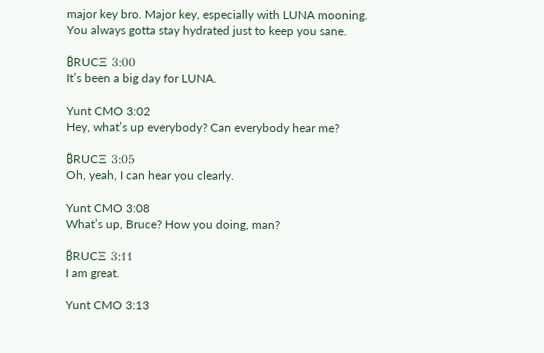major key bro. Major key, especially with LUNA mooning. You always gotta stay hydrated just to keep you sane.

₿RUCΞ 3:00
It’s been a big day for LUNA.

Yunt CMO 3:02
Hey, what’s up everybody? Can everybody hear me?

₿RUCΞ 3:05
Oh, yeah, I can hear you clearly.

Yunt CMO 3:08
What’s up, Bruce? How you doing, man?

₿RUCΞ 3:11
I am great.

Yunt CMO 3:13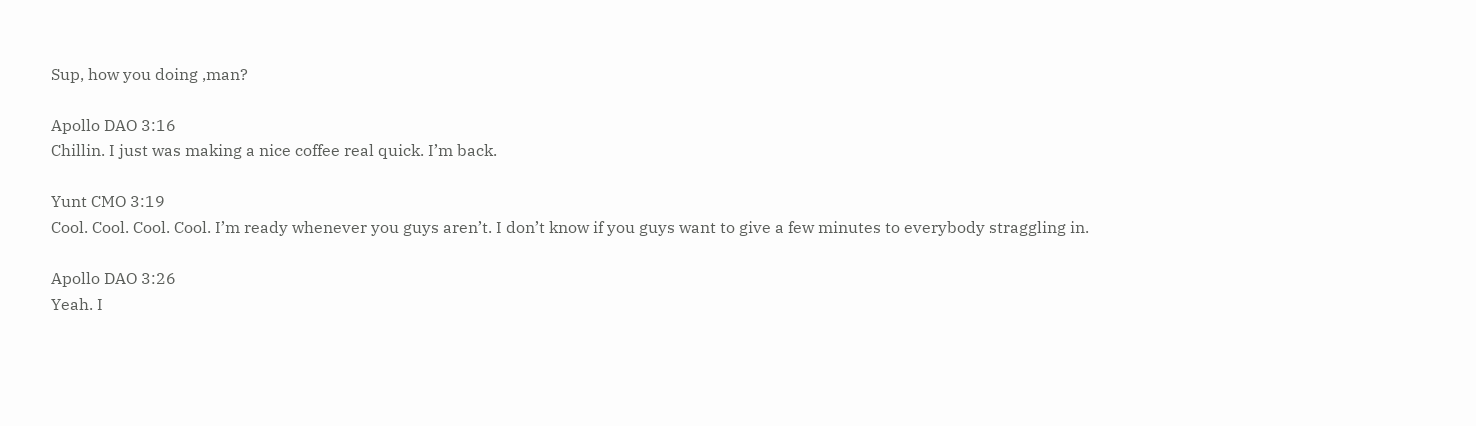Sup, how you doing ,man?

Apollo DAO 3:16
Chillin. I just was making a nice coffee real quick. I’m back.

Yunt CMO 3:19
Cool. Cool. Cool. Cool. I’m ready whenever you guys aren’t. I don’t know if you guys want to give a few minutes to everybody straggling in.

Apollo DAO 3:26
Yeah. I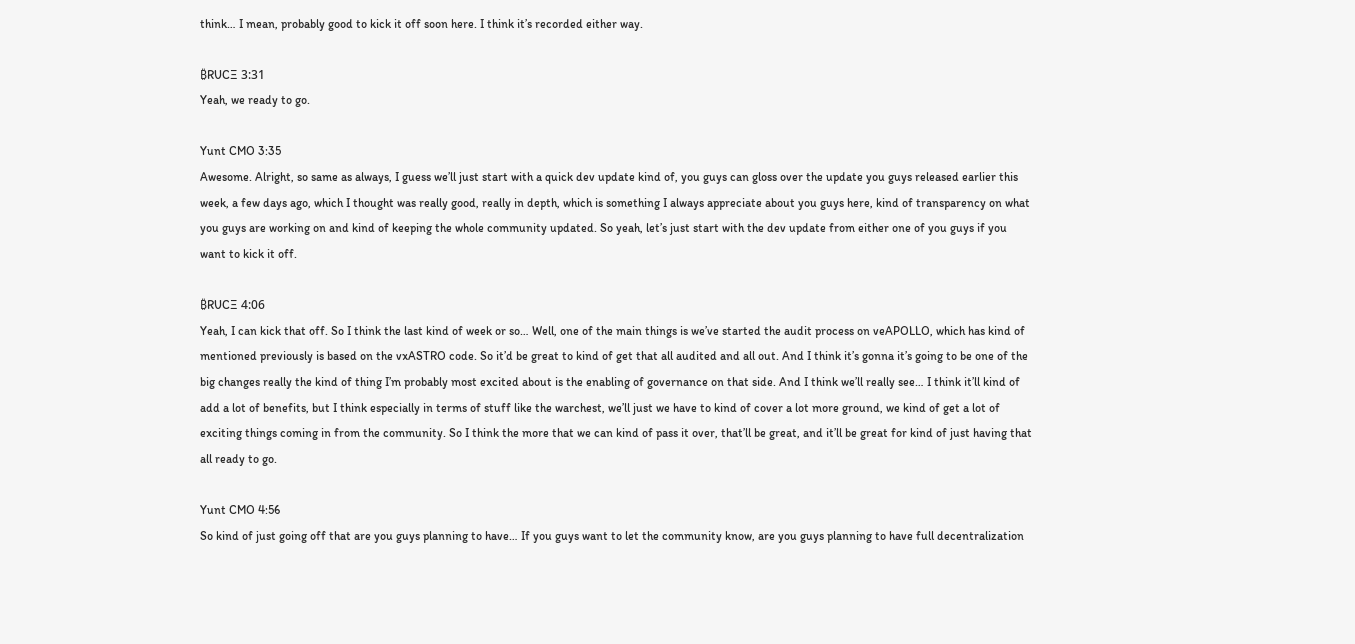think… I mean, probably good to kick it off soon here. I think it’s recorded either way.

₿RUCΞ 3:31
Yeah, we ready to go.

Yunt CMO 3:35
Awesome. Alright, so same as always, I guess we’ll just start with a quick dev update kind of, you guys can gloss over the update you guys released earlier this week, a few days ago, which I thought was really good, really in depth, which is something I always appreciate about you guys here, kind of transparency on what you guys are working on and kind of keeping the whole community updated. So yeah, let’s just start with the dev update from either one of you guys if you want to kick it off.

₿RUCΞ 4:06
Yeah, I can kick that off. So I think the last kind of week or so… Well, one of the main things is we’ve started the audit process on veAPOLLO, which has kind of mentioned previously is based on the vxASTRO code. So it’d be great to kind of get that all audited and all out. And I think it’s gonna it’s going to be one of the big changes really the kind of thing I’m probably most excited about is the enabling of governance on that side. And I think we’ll really see… I think it’ll kind of add a lot of benefits, but I think especially in terms of stuff like the warchest, we’ll just we have to kind of cover a lot more ground, we kind of get a lot of exciting things coming in from the community. So I think the more that we can kind of pass it over, that’ll be great, and it’ll be great for kind of just having that all ready to go.

Yunt CMO 4:56
So kind of just going off that are you guys planning to have… If you guys want to let the community know, are you guys planning to have full decentralization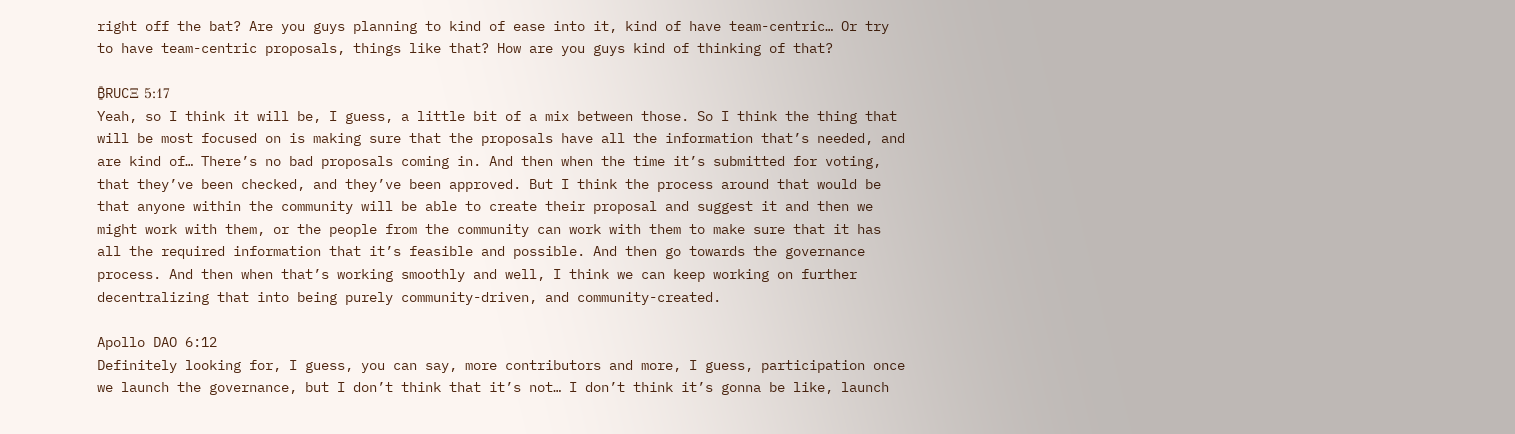right off the bat? Are you guys planning to kind of ease into it, kind of have team-centric… Or try to have team-centric proposals, things like that? How are you guys kind of thinking of that?

₿RUCΞ 5:17
Yeah, so I think it will be, I guess, a little bit of a mix between those. So I think the thing that will be most focused on is making sure that the proposals have all the information that’s needed, and are kind of… There’s no bad proposals coming in. And then when the time it’s submitted for voting, that they’ve been checked, and they’ve been approved. But I think the process around that would be that anyone within the community will be able to create their proposal and suggest it and then we might work with them, or the people from the community can work with them to make sure that it has all the required information that it’s feasible and possible. And then go towards the governance process. And then when that’s working smoothly and well, I think we can keep working on further decentralizing that into being purely community-driven, and community-created.

Apollo DAO 6:12
Definitely looking for, I guess, you can say, more contributors and more, I guess, participation once we launch the governance, but I don’t think that it’s not… I don’t think it’s gonna be like, launch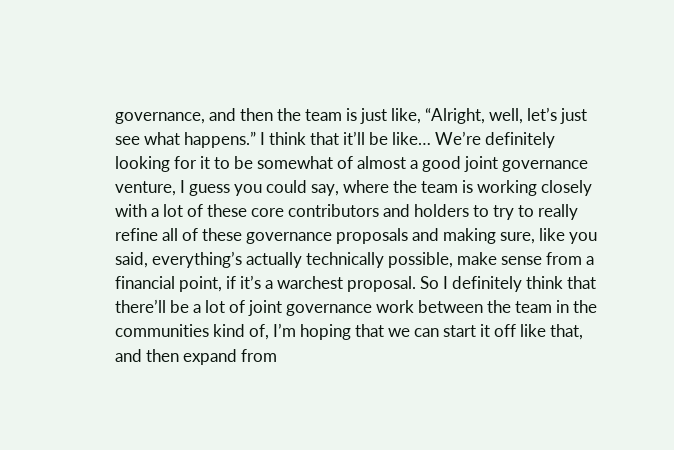governance, and then the team is just like, “Alright, well, let’s just see what happens.” I think that it’ll be like… We’re definitely looking for it to be somewhat of almost a good joint governance venture, I guess you could say, where the team is working closely with a lot of these core contributors and holders to try to really refine all of these governance proposals and making sure, like you said, everything’s actually technically possible, make sense from a financial point, if it’s a warchest proposal. So I definitely think that there’ll be a lot of joint governance work between the team in the communities kind of, I’m hoping that we can start it off like that, and then expand from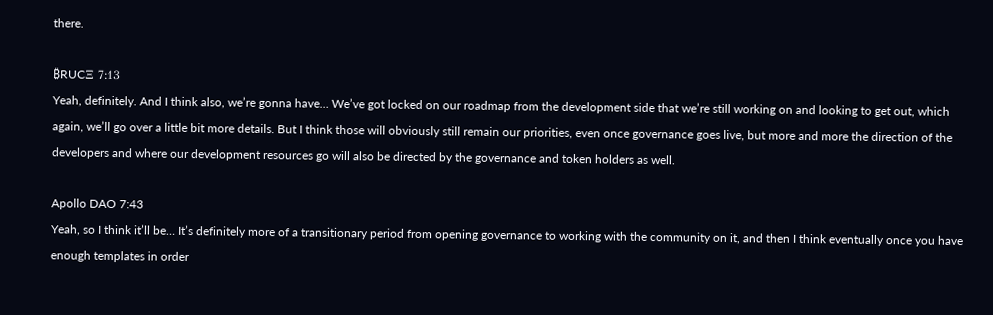there.

₿RUCΞ 7:13
Yeah, definitely. And I think also, we’re gonna have… We’ve got locked on our roadmap from the development side that we’re still working on and looking to get out, which again, we’ll go over a little bit more details. But I think those will obviously still remain our priorities, even once governance goes live, but more and more the direction of the developers and where our development resources go will also be directed by the governance and token holders as well.

Apollo DAO 7:43
Yeah, so I think it’ll be… It’s definitely more of a transitionary period from opening governance to working with the community on it, and then I think eventually once you have enough templates in order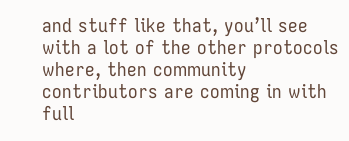and stuff like that, you’ll see with a lot of the other protocols where, then community contributors are coming in with full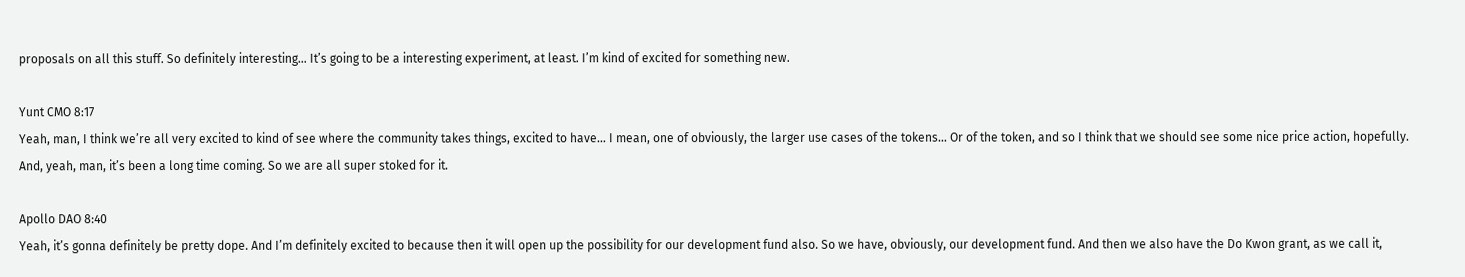proposals on all this stuff. So definitely interesting… It’s going to be a interesting experiment, at least. I’m kind of excited for something new.

Yunt CMO 8:17
Yeah, man, I think we’re all very excited to kind of see where the community takes things, excited to have… I mean, one of obviously, the larger use cases of the tokens… Or of the token, and so I think that we should see some nice price action, hopefully. And, yeah, man, it’s been a long time coming. So we are all super stoked for it.

Apollo DAO 8:40
Yeah, it’s gonna definitely be pretty dope. And I’m definitely excited to because then it will open up the possibility for our development fund also. So we have, obviously, our development fund. And then we also have the Do Kwon grant, as we call it,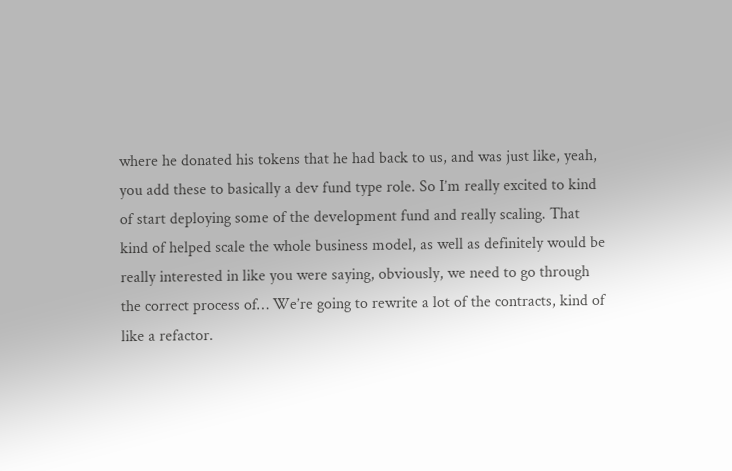where he donated his tokens that he had back to us, and was just like, yeah, you add these to basically a dev fund type role. So I’m really excited to kind of start deploying some of the development fund and really scaling. That kind of helped scale the whole business model, as well as definitely would be really interested in like you were saying, obviously, we need to go through the correct process of… We’re going to rewrite a lot of the contracts, kind of like a refactor.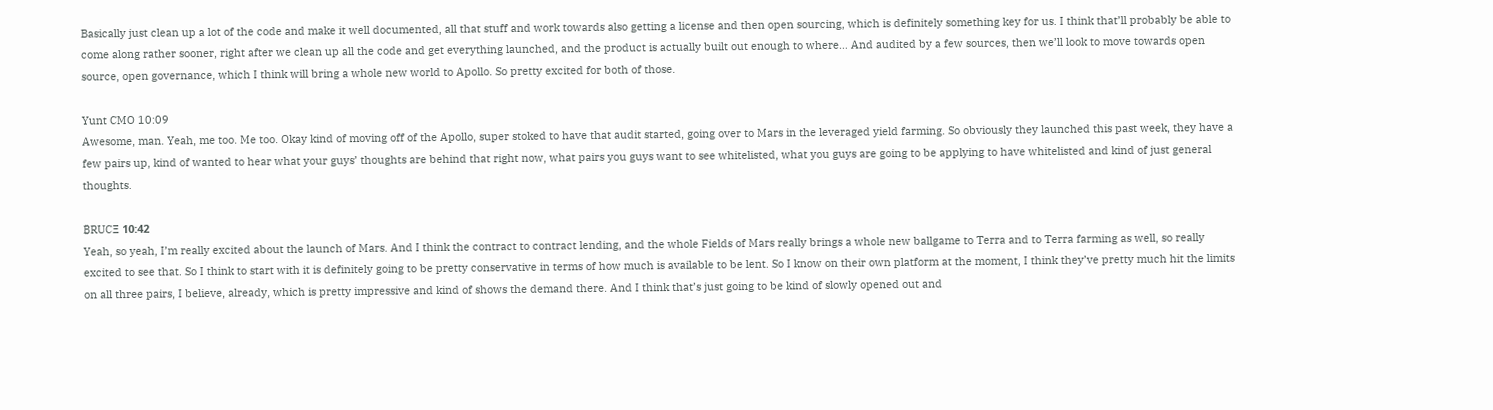Basically just clean up a lot of the code and make it well documented, all that stuff and work towards also getting a license and then open sourcing, which is definitely something key for us. I think that’ll probably be able to come along rather sooner, right after we clean up all the code and get everything launched, and the product is actually built out enough to where… And audited by a few sources, then we’ll look to move towards open source, open governance, which I think will bring a whole new world to Apollo. So pretty excited for both of those.

Yunt CMO 10:09
Awesome, man. Yeah, me too. Me too. Okay kind of moving off of the Apollo, super stoked to have that audit started, going over to Mars in the leveraged yield farming. So obviously they launched this past week, they have a few pairs up, kind of wanted to hear what your guys’ thoughts are behind that right now, what pairs you guys want to see whitelisted, what you guys are going to be applying to have whitelisted and kind of just general thoughts.

₿RUCΞ 10:42
Yeah, so yeah, I’m really excited about the launch of Mars. And I think the contract to contract lending, and the whole Fields of Mars really brings a whole new ballgame to Terra and to Terra farming as well, so really excited to see that. So I think to start with it is definitely going to be pretty conservative in terms of how much is available to be lent. So I know on their own platform at the moment, I think they’ve pretty much hit the limits on all three pairs, I believe, already, which is pretty impressive and kind of shows the demand there. And I think that’s just going to be kind of slowly opened out and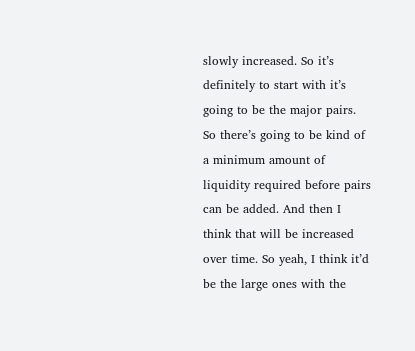slowly increased. So it’s definitely to start with it’s going to be the major pairs. So there’s going to be kind of a minimum amount of liquidity required before pairs can be added. And then I think that will be increased over time. So yeah, I think it’d be the large ones with the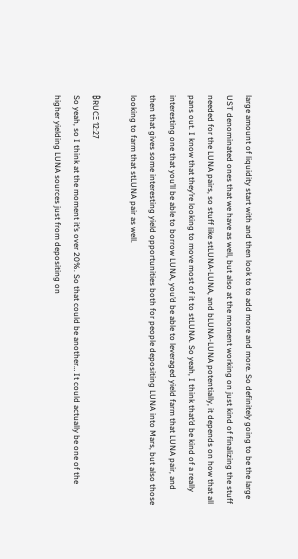large amount of liquidity start with and then look to to add more and more. So definitely going to be the large UST denominated ones that we have as well, but also at the moment working on just kind of finalizing the stuff needed for the LUNA pairs, so stuff like stLUNA-LUNA, and bLUNA-LUNA potentially, it depends on how that all pans out. I know that they’re looking to move most of it to stLUNA. So yeah, I think that’d be kind of a really interesting one that you’ll be able to borrow LUNA, you’d be able to leveraged yield farm that LUNA pair, and then that gives some interesting yield opportunities both for people depositing LUNA into Mars, but also those looking to farm that stLUNA pair as well.

₿RUCΞ 12:27
So yeah, so I think at the moment it’s over 20%. So that could be another… It could actually be one of the higher yielding LUNA sources just from depositing on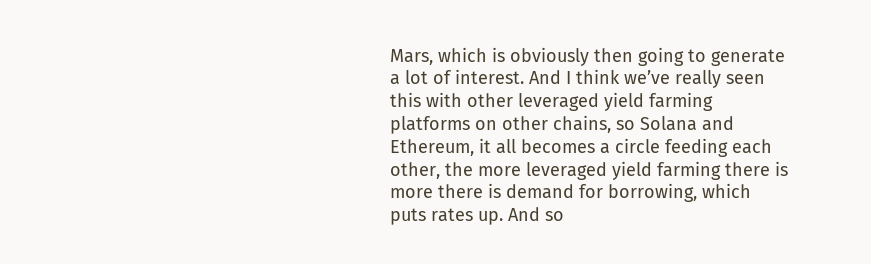Mars, which is obviously then going to generate a lot of interest. And I think we’ve really seen this with other leveraged yield farming platforms on other chains, so Solana and Ethereum, it all becomes a circle feeding each other, the more leveraged yield farming there is more there is demand for borrowing, which puts rates up. And so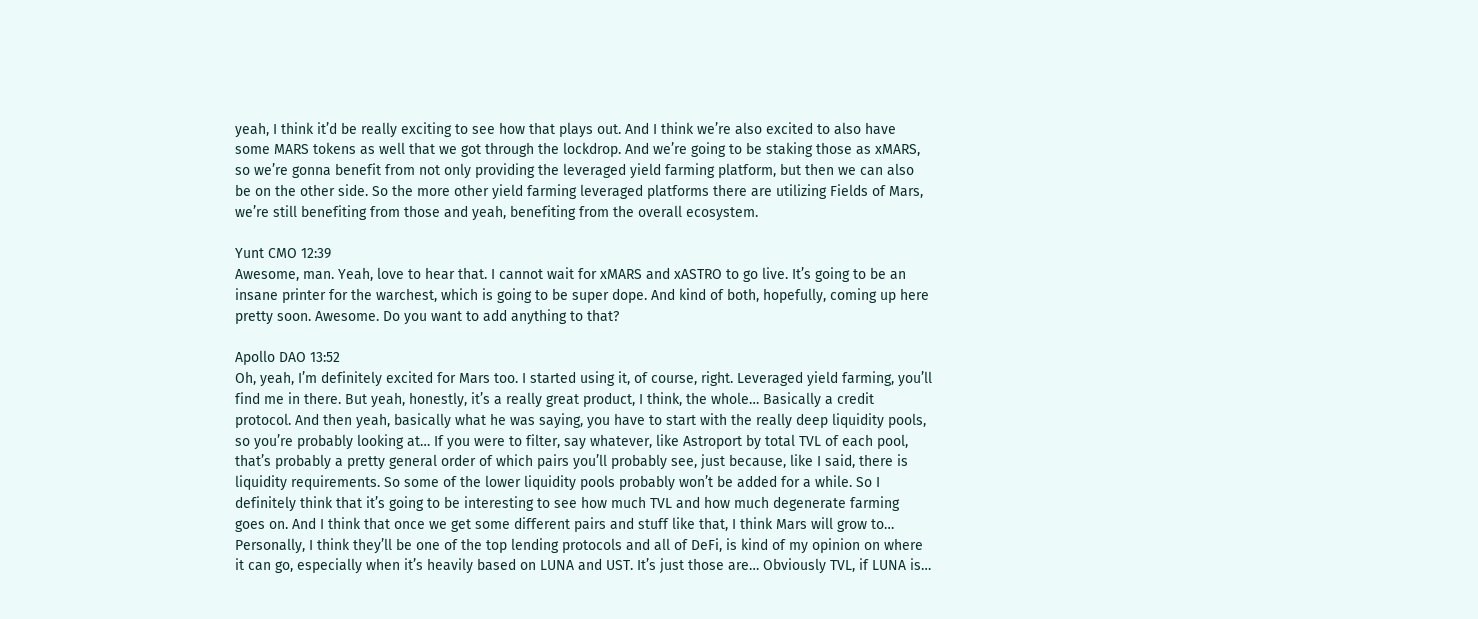yeah, I think it’d be really exciting to see how that plays out. And I think we’re also excited to also have some MARS tokens as well that we got through the lockdrop. And we’re going to be staking those as xMARS, so we’re gonna benefit from not only providing the leveraged yield farming platform, but then we can also be on the other side. So the more other yield farming leveraged platforms there are utilizing Fields of Mars, we’re still benefiting from those and yeah, benefiting from the overall ecosystem.

Yunt CMO 12:39
Awesome, man. Yeah, love to hear that. I cannot wait for xMARS and xASTRO to go live. It’s going to be an insane printer for the warchest, which is going to be super dope. And kind of both, hopefully, coming up here pretty soon. Awesome. Do you want to add anything to that?

Apollo DAO 13:52
Oh, yeah, I’m definitely excited for Mars too. I started using it, of course, right. Leveraged yield farming, you’ll find me in there. But yeah, honestly, it’s a really great product, I think, the whole… Basically a credit protocol. And then yeah, basically what he was saying, you have to start with the really deep liquidity pools, so you’re probably looking at… If you were to filter, say whatever, like Astroport by total TVL of each pool, that’s probably a pretty general order of which pairs you’ll probably see, just because, like I said, there is liquidity requirements. So some of the lower liquidity pools probably won’t be added for a while. So I definitely think that it’s going to be interesting to see how much TVL and how much degenerate farming goes on. And I think that once we get some different pairs and stuff like that, I think Mars will grow to… Personally, I think they’ll be one of the top lending protocols and all of DeFi, is kind of my opinion on where it can go, especially when it’s heavily based on LUNA and UST. It’s just those are… Obviously TVL, if LUNA is…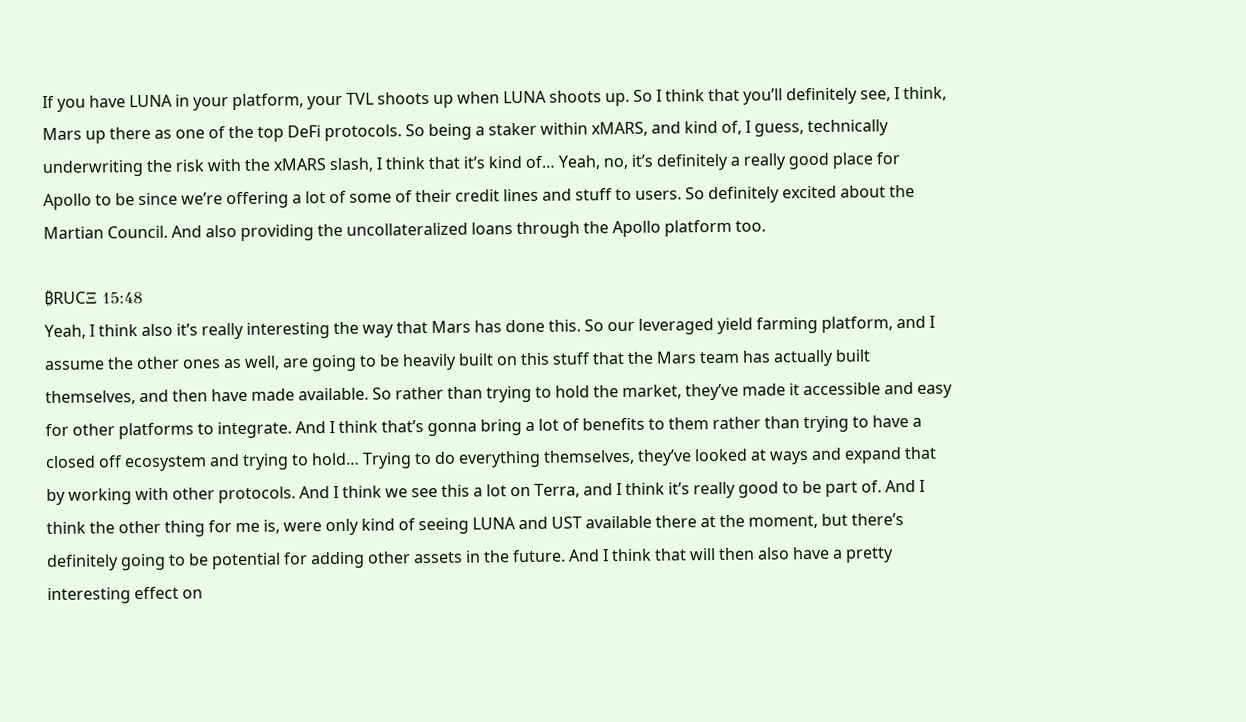If you have LUNA in your platform, your TVL shoots up when LUNA shoots up. So I think that you’ll definitely see, I think, Mars up there as one of the top DeFi protocols. So being a staker within xMARS, and kind of, I guess, technically underwriting the risk with the xMARS slash, I think that it’s kind of… Yeah, no, it’s definitely a really good place for Apollo to be since we’re offering a lot of some of their credit lines and stuff to users. So definitely excited about the Martian Council. And also providing the uncollateralized loans through the Apollo platform too.

₿RUCΞ 15:48
Yeah, I think also it’s really interesting the way that Mars has done this. So our leveraged yield farming platform, and I assume the other ones as well, are going to be heavily built on this stuff that the Mars team has actually built themselves, and then have made available. So rather than trying to hold the market, they’ve made it accessible and easy for other platforms to integrate. And I think that’s gonna bring a lot of benefits to them rather than trying to have a closed off ecosystem and trying to hold… Trying to do everything themselves, they’ve looked at ways and expand that by working with other protocols. And I think we see this a lot on Terra, and I think it’s really good to be part of. And I think the other thing for me is, were only kind of seeing LUNA and UST available there at the moment, but there’s definitely going to be potential for adding other assets in the future. And I think that will then also have a pretty interesting effect on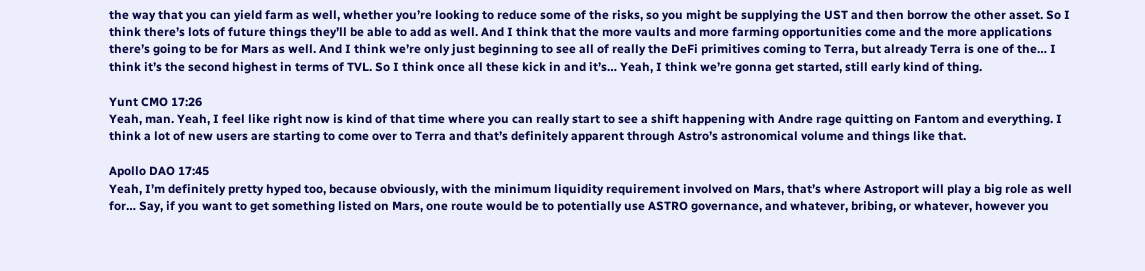the way that you can yield farm as well, whether you’re looking to reduce some of the risks, so you might be supplying the UST and then borrow the other asset. So I think there’s lots of future things they’ll be able to add as well. And I think that the more vaults and more farming opportunities come and the more applications there’s going to be for Mars as well. And I think we’re only just beginning to see all of really the DeFi primitives coming to Terra, but already Terra is one of the… I think it’s the second highest in terms of TVL. So I think once all these kick in and it’s… Yeah, I think we’re gonna get started, still early kind of thing.

Yunt CMO 17:26
Yeah, man. Yeah, I feel like right now is kind of that time where you can really start to see a shift happening with Andre rage quitting on Fantom and everything. I think a lot of new users are starting to come over to Terra and that’s definitely apparent through Astro’s astronomical volume and things like that.

Apollo DAO 17:45
Yeah, I’m definitely pretty hyped too, because obviously, with the minimum liquidity requirement involved on Mars, that’s where Astroport will play a big role as well for… Say, if you want to get something listed on Mars, one route would be to potentially use ASTRO governance, and whatever, bribing, or whatever, however you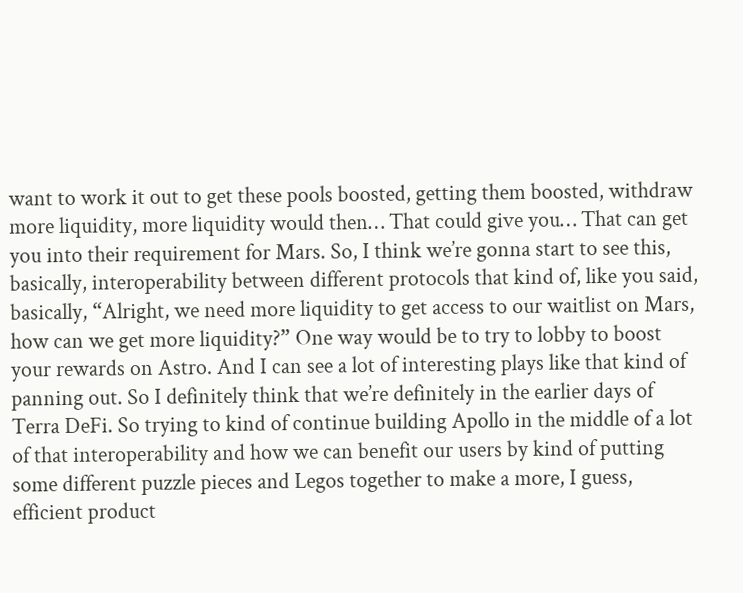want to work it out to get these pools boosted, getting them boosted, withdraw more liquidity, more liquidity would then… That could give you… That can get you into their requirement for Mars. So, I think we’re gonna start to see this, basically, interoperability between different protocols that kind of, like you said, basically, “Alright, we need more liquidity to get access to our waitlist on Mars, how can we get more liquidity?” One way would be to try to lobby to boost your rewards on Astro. And I can see a lot of interesting plays like that kind of panning out. So I definitely think that we’re definitely in the earlier days of Terra DeFi. So trying to kind of continue building Apollo in the middle of a lot of that interoperability and how we can benefit our users by kind of putting some different puzzle pieces and Legos together to make a more, I guess, efficient product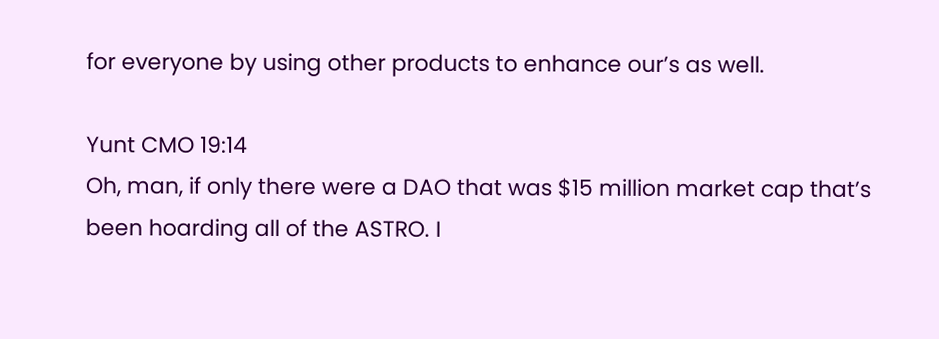for everyone by using other products to enhance our’s as well.

Yunt CMO 19:14
Oh, man, if only there were a DAO that was $15 million market cap that’s been hoarding all of the ASTRO. I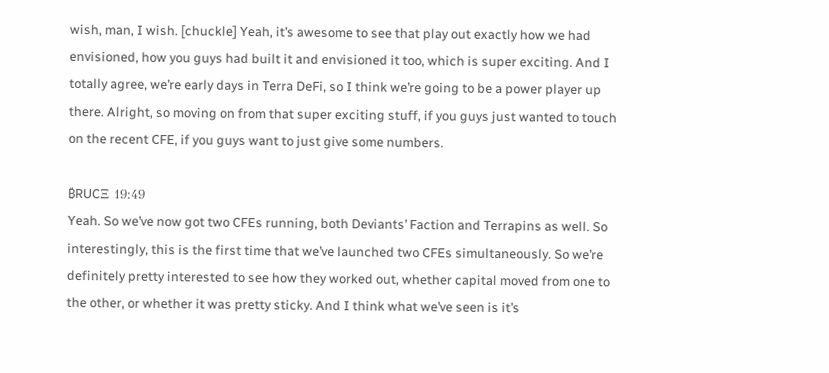wish, man, I wish. [chuckle] Yeah, it’s awesome to see that play out exactly how we had envisioned, how you guys had built it and envisioned it too, which is super exciting. And I totally agree, we’re early days in Terra DeFi, so I think we’re going to be a power player up there. Alright, so moving on from that super exciting stuff, if you guys just wanted to touch on the recent CFE, if you guys want to just give some numbers.

₿RUCΞ 19:49
Yeah. So we’ve now got two CFEs running, both Deviants’ Faction and Terrapins as well. So interestingly, this is the first time that we’ve launched two CFEs simultaneously. So we’re definitely pretty interested to see how they worked out, whether capital moved from one to the other, or whether it was pretty sticky. And I think what we’ve seen is it’s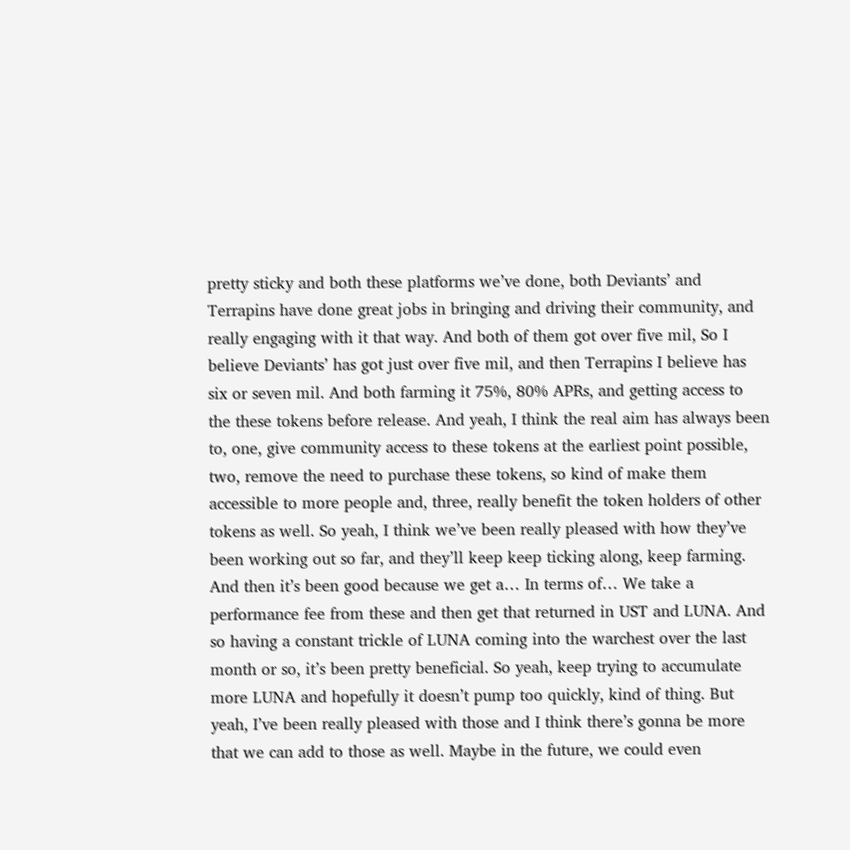pretty sticky and both these platforms we’ve done, both Deviants’ and Terrapins have done great jobs in bringing and driving their community, and really engaging with it that way. And both of them got over five mil, So I believe Deviants’ has got just over five mil, and then Terrapins I believe has six or seven mil. And both farming it 75%, 80% APRs, and getting access to the these tokens before release. And yeah, I think the real aim has always been to, one, give community access to these tokens at the earliest point possible, two, remove the need to purchase these tokens, so kind of make them accessible to more people and, three, really benefit the token holders of other tokens as well. So yeah, I think we’ve been really pleased with how they’ve been working out so far, and they’ll keep keep ticking along, keep farming. And then it’s been good because we get a… In terms of… We take a performance fee from these and then get that returned in UST and LUNA. And so having a constant trickle of LUNA coming into the warchest over the last month or so, it’s been pretty beneficial. So yeah, keep trying to accumulate more LUNA and hopefully it doesn’t pump too quickly, kind of thing. But yeah, I’ve been really pleased with those and I think there’s gonna be more that we can add to those as well. Maybe in the future, we could even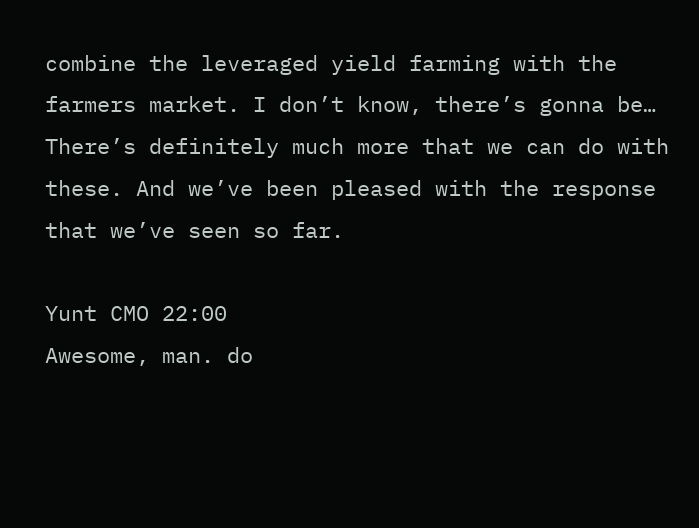combine the leveraged yield farming with the farmers market. I don’t know, there’s gonna be… There’s definitely much more that we can do with these. And we’ve been pleased with the response that we’ve seen so far.

Yunt CMO 22:00
Awesome, man. do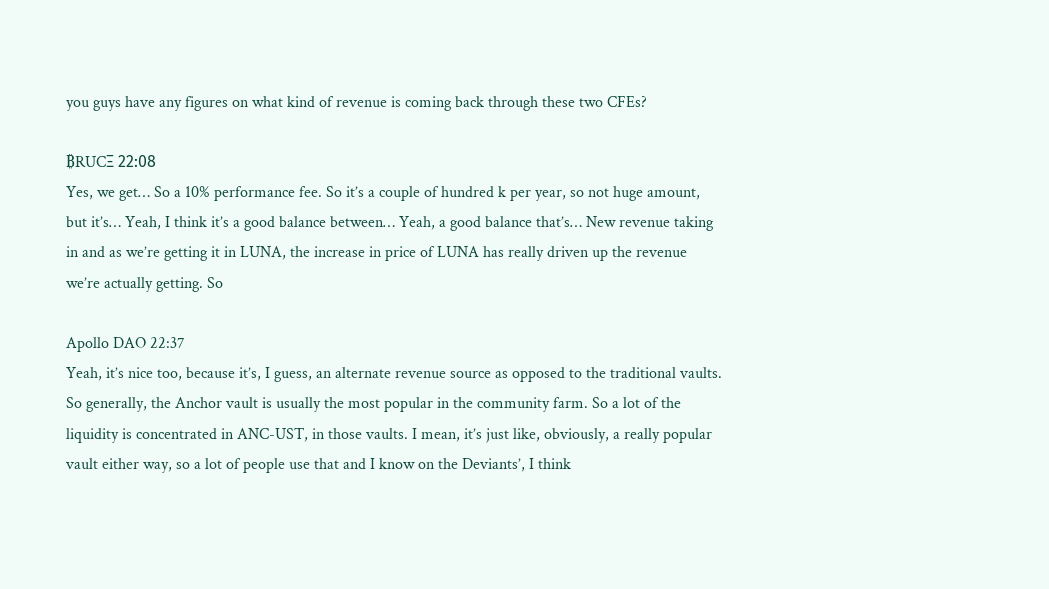you guys have any figures on what kind of revenue is coming back through these two CFEs?

₿RUCΞ 22:08
Yes, we get… So a 10% performance fee. So it’s a couple of hundred k per year, so not huge amount, but it’s… Yeah, I think it’s a good balance between… Yeah, a good balance that’s… New revenue taking in and as we’re getting it in LUNA, the increase in price of LUNA has really driven up the revenue we’re actually getting. So

Apollo DAO 22:37
Yeah, it’s nice too, because it’s, I guess, an alternate revenue source as opposed to the traditional vaults. So generally, the Anchor vault is usually the most popular in the community farm. So a lot of the liquidity is concentrated in ANC-UST, in those vaults. I mean, it’s just like, obviously, a really popular vault either way, so a lot of people use that and I know on the Deviants’, I think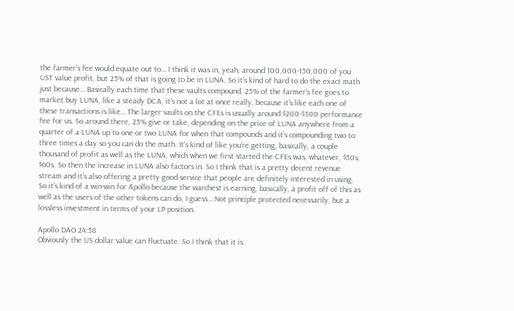the farmer’s fee would equate out to… I think it was in, yeah, around 100,000-150,000 of you UST value profit, but 25% of that is going to be in LUNA. So it’s kind of hard to do the exact math just because… Basically each time that these vaults compound, 25% of the farmer’s fee goes to market buy LUNA, like a steady DCA, it’s not a lot at once really, because it’s like each one of these transactions is like… The larger vaults on the CFEs is usually around $200-$300 performance fee for us. So around there, 25% give or take, depending on the price of LUNA anywhere from a quarter of a LUNA up to one or two LUNA for when that compounds and it’s compounding two to three times a day so you can do the math. It’s kind of like you’re getting, basically, a couple thousand of profit as well as the LUNA, which when we first started the CFEs was, whatever, $50s, $60s. So then the increase in LUNA also factors in. So I think that is a pretty decent revenue stream and it’s also offering a pretty good service that people are definitely interested in using. So it’s kind of a win-win for Apollo because the warchest is earning, basically, a profit off of this as well as the users of the other tokens can do, I guess… Not principle protected necessarily, but a lossless investment in terms of your LP position.

Apollo DAO 24:58
Obviously the US dollar value can fluctuate. So I think that it is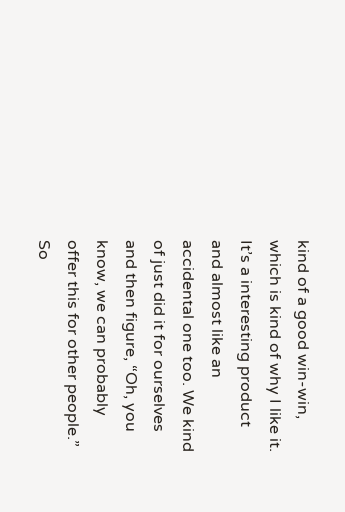kind of a good win-win, which is kind of why I like it. It’s a interesting product and almost like an accidental one too. We kind of just did it for ourselves and then figure, “Oh, you know, we can probably offer this for other people.” So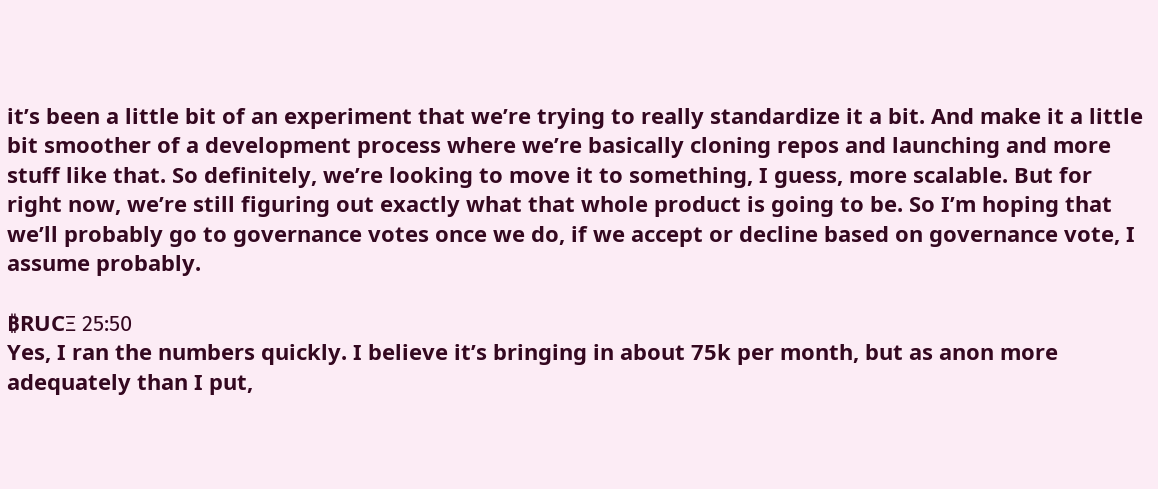it’s been a little bit of an experiment that we’re trying to really standardize it a bit. And make it a little bit smoother of a development process where we’re basically cloning repos and launching and more stuff like that. So definitely, we’re looking to move it to something, I guess, more scalable. But for right now, we’re still figuring out exactly what that whole product is going to be. So I’m hoping that we’ll probably go to governance votes once we do, if we accept or decline based on governance vote, I assume probably.

₿RUCΞ 25:50
Yes, I ran the numbers quickly. I believe it’s bringing in about 75k per month, but as anon more adequately than I put,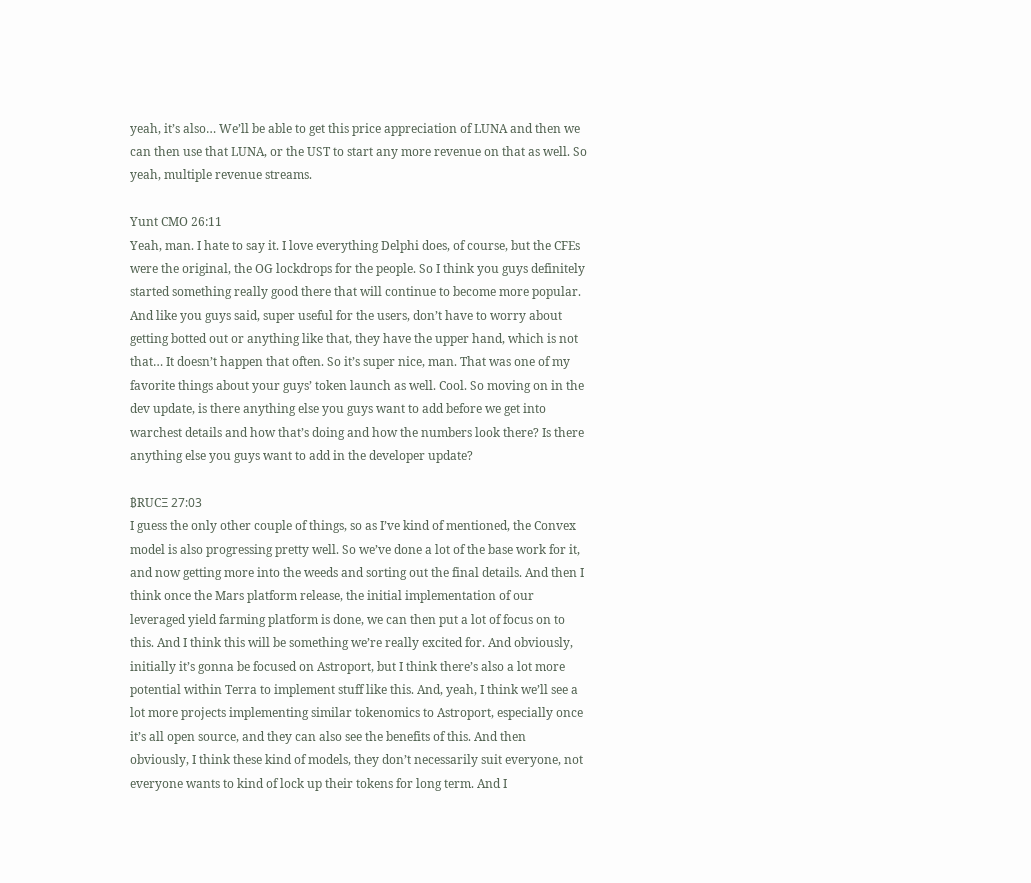yeah, it’s also… We’ll be able to get this price appreciation of LUNA and then we can then use that LUNA, or the UST to start any more revenue on that as well. So yeah, multiple revenue streams.

Yunt CMO 26:11
Yeah, man. I hate to say it. I love everything Delphi does, of course, but the CFEs were the original, the OG lockdrops for the people. So I think you guys definitely started something really good there that will continue to become more popular. And like you guys said, super useful for the users, don’t have to worry about getting botted out or anything like that, they have the upper hand, which is not that… It doesn’t happen that often. So it’s super nice, man. That was one of my favorite things about your guys’ token launch as well. Cool. So moving on in the dev update, is there anything else you guys want to add before we get into warchest details and how that’s doing and how the numbers look there? Is there anything else you guys want to add in the developer update?

₿RUCΞ 27:03
I guess the only other couple of things, so as I’ve kind of mentioned, the Convex model is also progressing pretty well. So we’ve done a lot of the base work for it, and now getting more into the weeds and sorting out the final details. And then I think once the Mars platform release, the initial implementation of our leveraged yield farming platform is done, we can then put a lot of focus on to this. And I think this will be something we’re really excited for. And obviously, initially it’s gonna be focused on Astroport, but I think there’s also a lot more potential within Terra to implement stuff like this. And, yeah, I think we’ll see a lot more projects implementing similar tokenomics to Astroport, especially once it’s all open source, and they can also see the benefits of this. And then obviously, I think these kind of models, they don’t necessarily suit everyone, not everyone wants to kind of lock up their tokens for long term. And I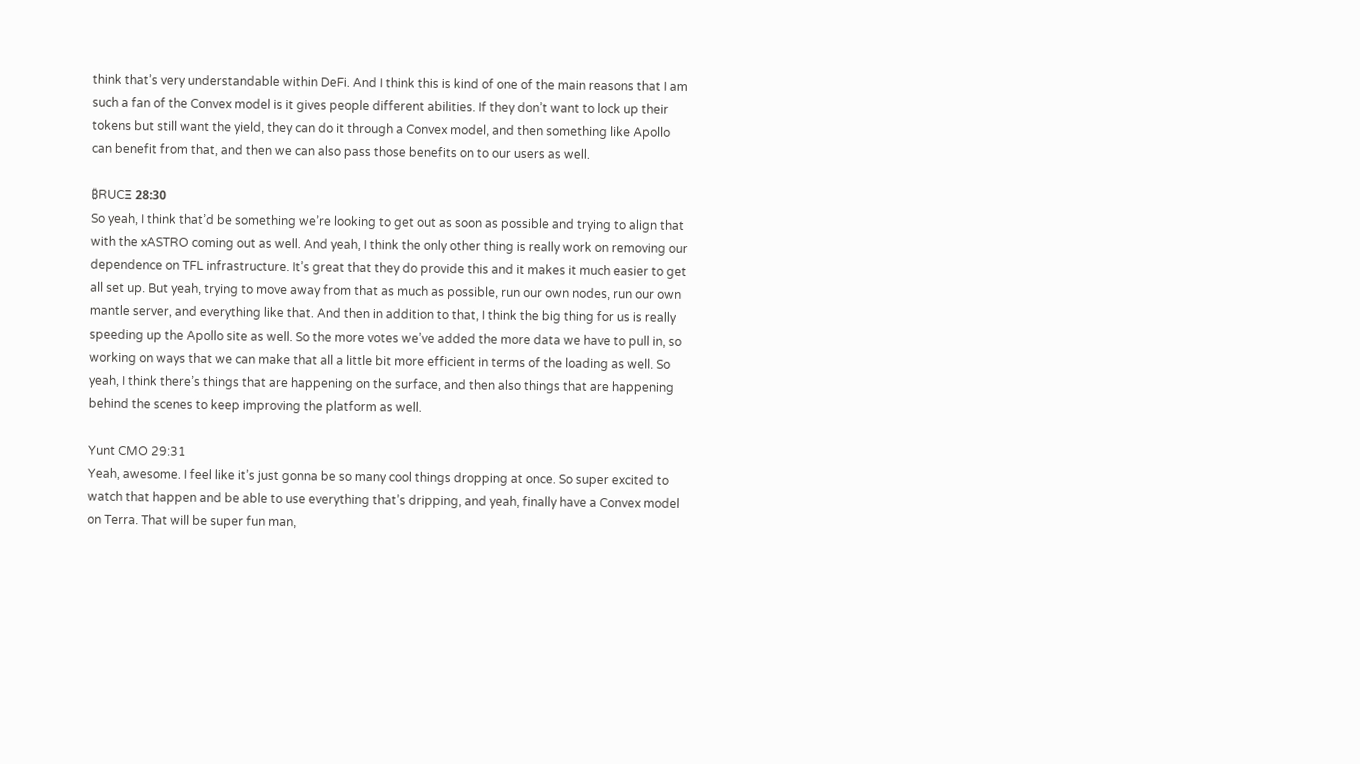think that’s very understandable within DeFi. And I think this is kind of one of the main reasons that I am such a fan of the Convex model is it gives people different abilities. If they don’t want to lock up their tokens but still want the yield, they can do it through a Convex model, and then something like Apollo can benefit from that, and then we can also pass those benefits on to our users as well.

₿RUCΞ 28:30
So yeah, I think that’d be something we’re looking to get out as soon as possible and trying to align that with the xASTRO coming out as well. And yeah, I think the only other thing is really work on removing our dependence on TFL infrastructure. It’s great that they do provide this and it makes it much easier to get all set up. But yeah, trying to move away from that as much as possible, run our own nodes, run our own mantle server, and everything like that. And then in addition to that, I think the big thing for us is really speeding up the Apollo site as well. So the more votes we’ve added the more data we have to pull in, so working on ways that we can make that all a little bit more efficient in terms of the loading as well. So yeah, I think there’s things that are happening on the surface, and then also things that are happening behind the scenes to keep improving the platform as well.

Yunt CMO 29:31
Yeah, awesome. I feel like it’s just gonna be so many cool things dropping at once. So super excited to watch that happen and be able to use everything that’s dripping, and yeah, finally have a Convex model on Terra. That will be super fun man,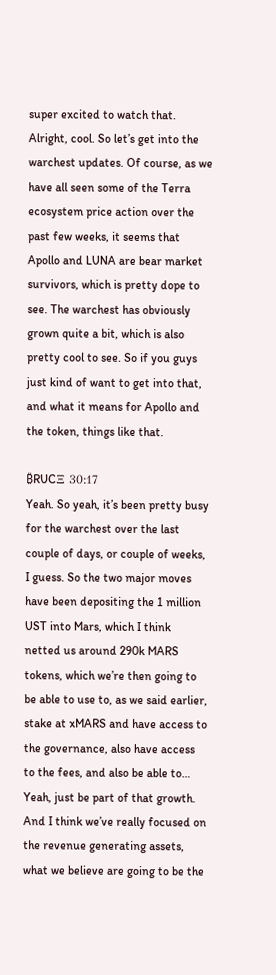super excited to watch that. Alright, cool. So let’s get into the warchest updates. Of course, as we have all seen some of the Terra ecosystem price action over the past few weeks, it seems that Apollo and LUNA are bear market survivors, which is pretty dope to see. The warchest has obviously grown quite a bit, which is also pretty cool to see. So if you guys just kind of want to get into that, and what it means for Apollo and the token, things like that.

₿RUCΞ 30:17
Yeah. So yeah, it’s been pretty busy for the warchest over the last couple of days, or couple of weeks, I guess. So the two major moves have been depositing the 1 million UST into Mars, which I think netted us around 290k MARS tokens, which we’re then going to be able to use to, as we said earlier, stake at xMARS and have access to the governance, also have access to the fees, and also be able to… Yeah, just be part of that growth. And I think we’ve really focused on the revenue generating assets, what we believe are going to be the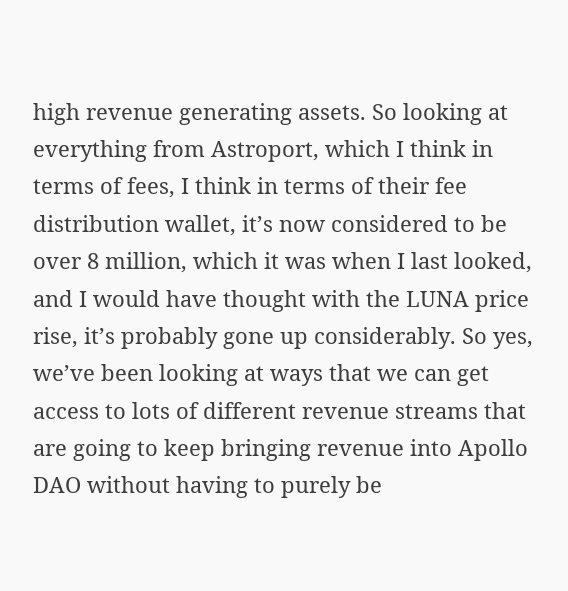high revenue generating assets. So looking at everything from Astroport, which I think in terms of fees, I think in terms of their fee distribution wallet, it’s now considered to be over 8 million, which it was when I last looked, and I would have thought with the LUNA price rise, it’s probably gone up considerably. So yes, we’ve been looking at ways that we can get access to lots of different revenue streams that are going to keep bringing revenue into Apollo DAO without having to purely be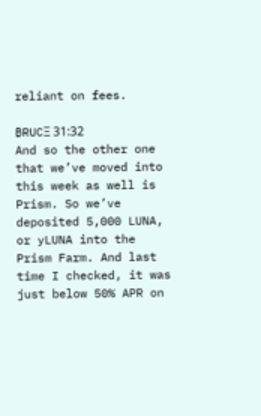reliant on fees.

₿RUCΞ 31:32
And so the other one that we’ve moved into this week as well is Prism. So we’ve deposited 5,000 LUNA, or yLUNA into the Prism Farm. And last time I checked, it was just below 50% APR on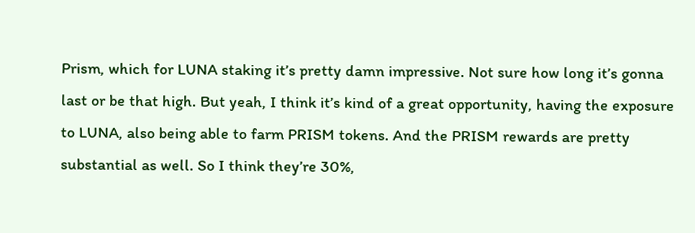Prism, which for LUNA staking it’s pretty damn impressive. Not sure how long it’s gonna last or be that high. But yeah, I think it’s kind of a great opportunity, having the exposure to LUNA, also being able to farm PRISM tokens. And the PRISM rewards are pretty substantial as well. So I think they’re 30%,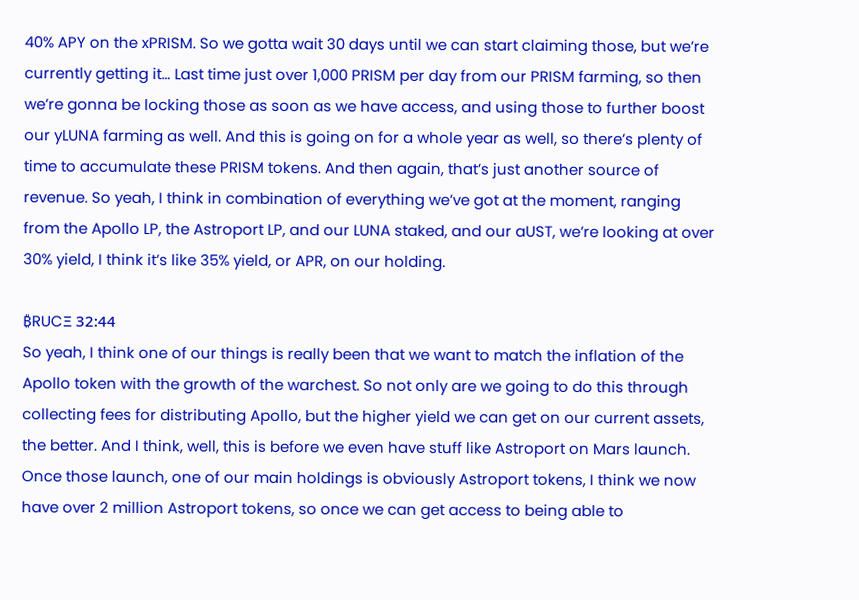40% APY on the xPRISM. So we gotta wait 30 days until we can start claiming those, but we’re currently getting it… Last time just over 1,000 PRISM per day from our PRISM farming, so then we’re gonna be locking those as soon as we have access, and using those to further boost our yLUNA farming as well. And this is going on for a whole year as well, so there’s plenty of time to accumulate these PRISM tokens. And then again, that’s just another source of revenue. So yeah, I think in combination of everything we’ve got at the moment, ranging from the Apollo LP, the Astroport LP, and our LUNA staked, and our aUST, we’re looking at over 30% yield, I think it’s like 35% yield, or APR, on our holding.

₿RUCΞ 32:44
So yeah, I think one of our things is really been that we want to match the inflation of the Apollo token with the growth of the warchest. So not only are we going to do this through collecting fees for distributing Apollo, but the higher yield we can get on our current assets, the better. And I think, well, this is before we even have stuff like Astroport on Mars launch. Once those launch, one of our main holdings is obviously Astroport tokens, I think we now have over 2 million Astroport tokens, so once we can get access to being able to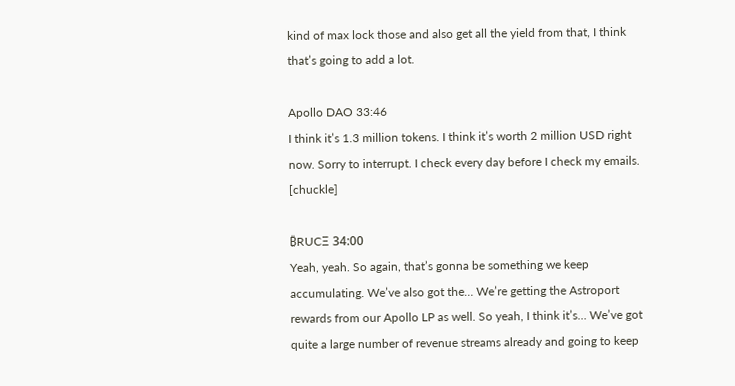kind of max lock those and also get all the yield from that, I think that’s going to add a lot.

Apollo DAO 33:46
I think it’s 1.3 million tokens. I think it’s worth 2 million USD right now. Sorry to interrupt. I check every day before I check my emails. [chuckle]

₿RUCΞ 34:00
Yeah, yeah. So again, that’s gonna be something we keep accumulating. We’ve also got the… We’re getting the Astroport rewards from our Apollo LP as well. So yeah, I think it’s… We’ve got quite a large number of revenue streams already and going to keep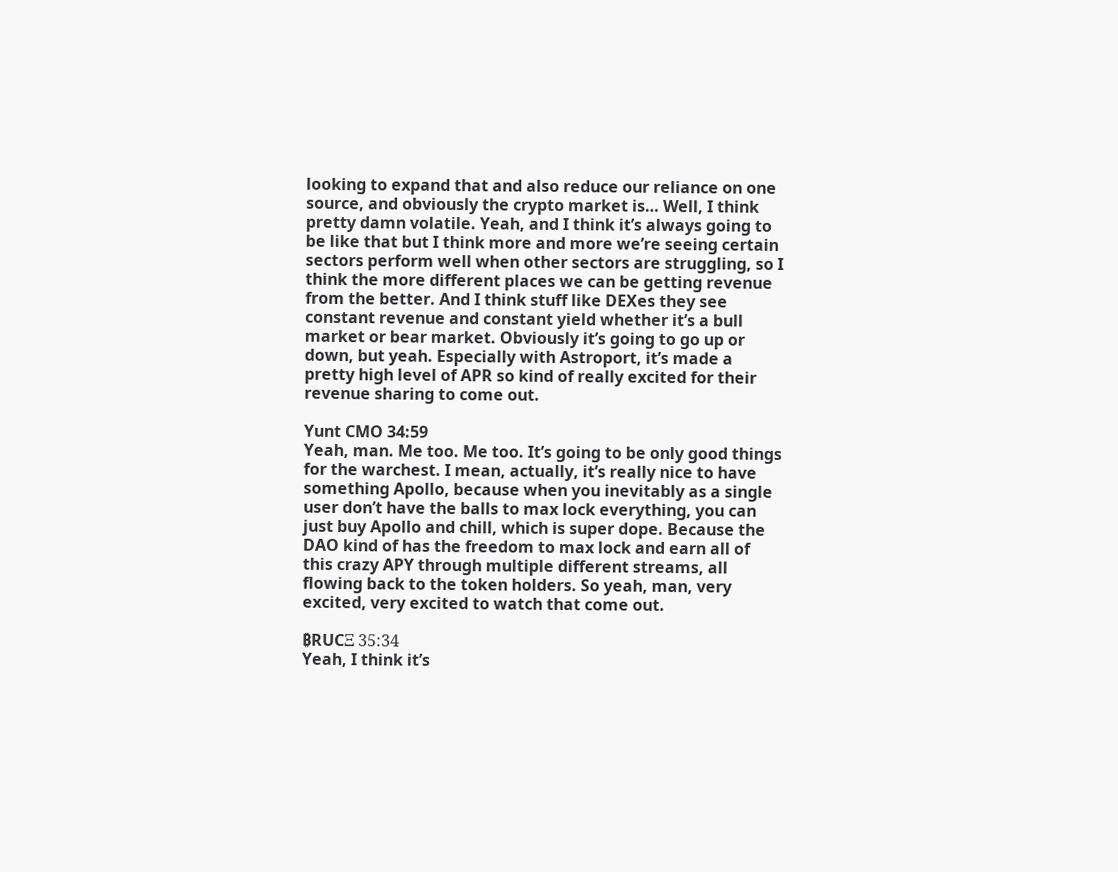looking to expand that and also reduce our reliance on one source, and obviously the crypto market is… Well, I think pretty damn volatile. Yeah, and I think it’s always going to be like that but I think more and more we’re seeing certain sectors perform well when other sectors are struggling, so I think the more different places we can be getting revenue from the better. And I think stuff like DEXes they see constant revenue and constant yield whether it’s a bull market or bear market. Obviously it’s going to go up or down, but yeah. Especially with Astroport, it’s made a pretty high level of APR so kind of really excited for their revenue sharing to come out.

Yunt CMO 34:59
Yeah, man. Me too. Me too. It’s going to be only good things for the warchest. I mean, actually, it’s really nice to have something Apollo, because when you inevitably as a single user don’t have the balls to max lock everything, you can just buy Apollo and chill, which is super dope. Because the DAO kind of has the freedom to max lock and earn all of this crazy APY through multiple different streams, all flowing back to the token holders. So yeah, man, very excited, very excited to watch that come out.

₿RUCΞ 35:34
Yeah, I think it’s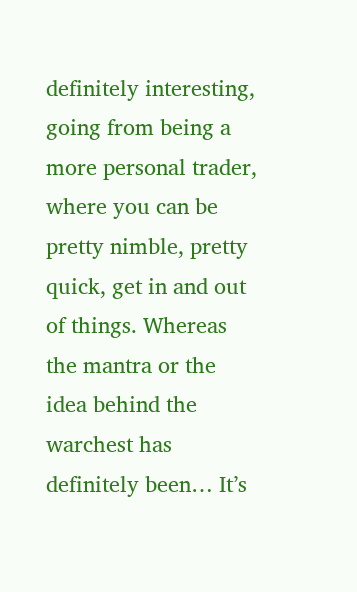definitely interesting, going from being a more personal trader, where you can be pretty nimble, pretty quick, get in and out of things. Whereas the mantra or the idea behind the warchest has definitely been… It’s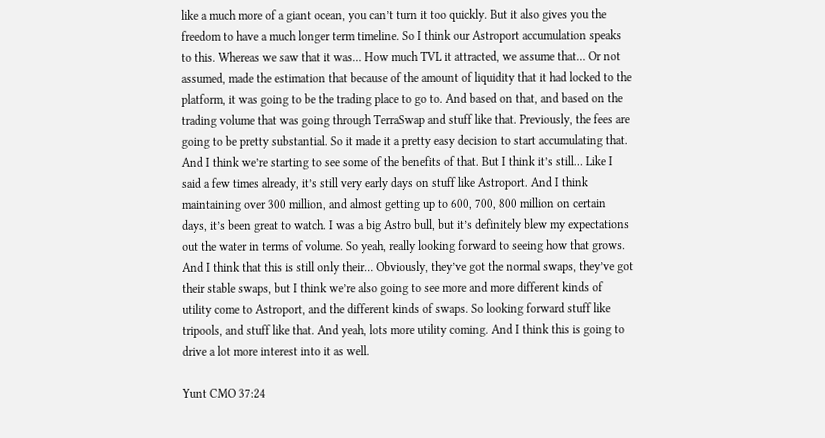like a much more of a giant ocean, you can’t turn it too quickly. But it also gives you the freedom to have a much longer term timeline. So I think our Astroport accumulation speaks to this. Whereas we saw that it was… How much TVL it attracted, we assume that… Or not assumed, made the estimation that because of the amount of liquidity that it had locked to the platform, it was going to be the trading place to go to. And based on that, and based on the trading volume that was going through TerraSwap and stuff like that. Previously, the fees are going to be pretty substantial. So it made it a pretty easy decision to start accumulating that. And I think we’re starting to see some of the benefits of that. But I think it’s still… Like I said a few times already, it’s still very early days on stuff like Astroport. And I think maintaining over 300 million, and almost getting up to 600, 700, 800 million on certain days, it’s been great to watch. I was a big Astro bull, but it’s definitely blew my expectations out the water in terms of volume. So yeah, really looking forward to seeing how that grows. And I think that this is still only their… Obviously, they’ve got the normal swaps, they’ve got their stable swaps, but I think we’re also going to see more and more different kinds of utility come to Astroport, and the different kinds of swaps. So looking forward stuff like tripools, and stuff like that. And yeah, lots more utility coming. And I think this is going to drive a lot more interest into it as well.

Yunt CMO 37:24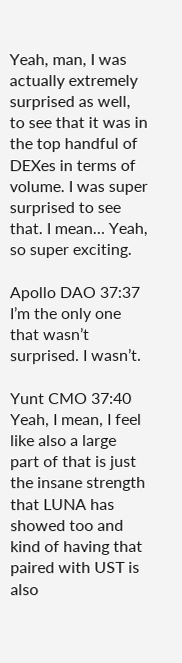Yeah, man, I was actually extremely surprised as well, to see that it was in the top handful of DEXes in terms of volume. I was super surprised to see that. I mean… Yeah, so super exciting.

Apollo DAO 37:37
I’m the only one that wasn’t surprised. I wasn’t.

Yunt CMO 37:40
Yeah, I mean, I feel like also a large part of that is just the insane strength that LUNA has showed too and kind of having that paired with UST is also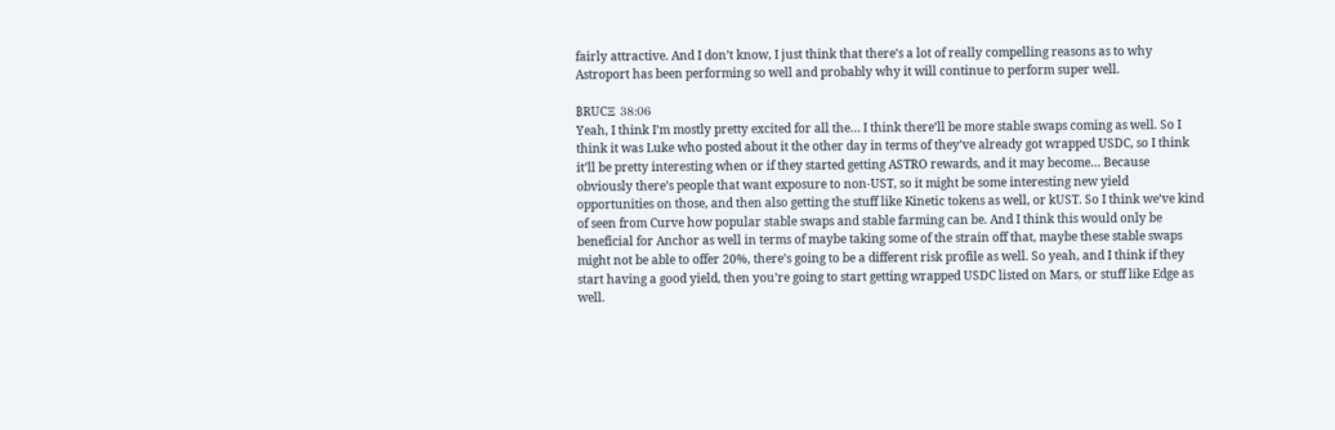fairly attractive. And I don’t know, I just think that there’s a lot of really compelling reasons as to why Astroport has been performing so well and probably why it will continue to perform super well.

₿RUCΞ 38:06
Yeah, I think I’m mostly pretty excited for all the… I think there’ll be more stable swaps coming as well. So I think it was Luke who posted about it the other day in terms of they’ve already got wrapped USDC, so I think it’ll be pretty interesting when or if they started getting ASTRO rewards, and it may become… Because obviously there’s people that want exposure to non-UST, so it might be some interesting new yield opportunities on those, and then also getting the stuff like Kinetic tokens as well, or kUST. So I think we’ve kind of seen from Curve how popular stable swaps and stable farming can be. And I think this would only be beneficial for Anchor as well in terms of maybe taking some of the strain off that, maybe these stable swaps might not be able to offer 20%, there’s going to be a different risk profile as well. So yeah, and I think if they start having a good yield, then you’re going to start getting wrapped USDC listed on Mars, or stuff like Edge as well.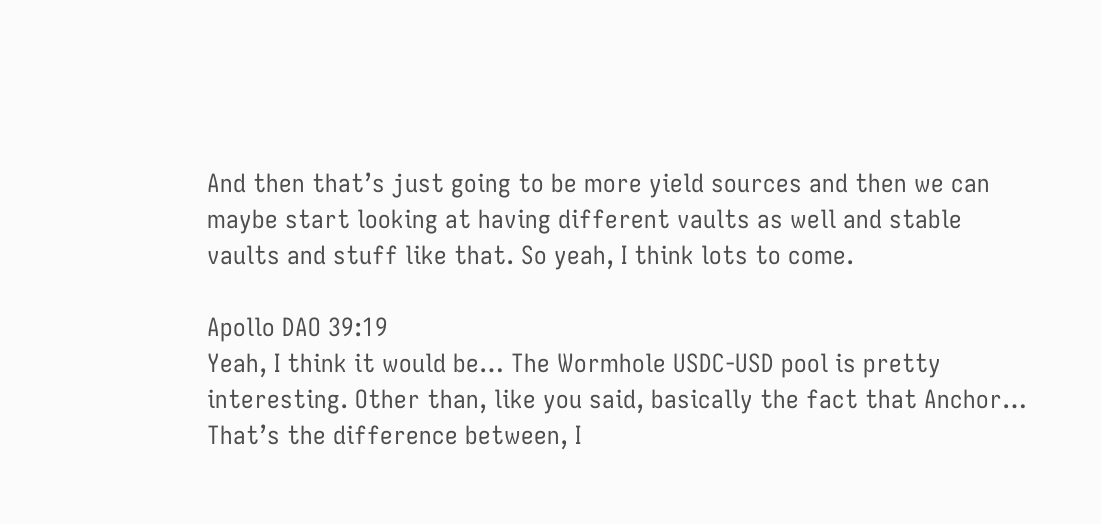And then that’s just going to be more yield sources and then we can maybe start looking at having different vaults as well and stable vaults and stuff like that. So yeah, I think lots to come.

Apollo DAO 39:19
Yeah, I think it would be… The Wormhole USDC-USD pool is pretty interesting. Other than, like you said, basically the fact that Anchor… That’s the difference between, I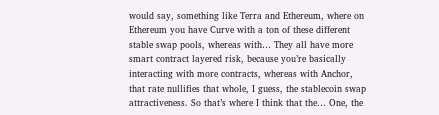would say, something like Terra and Ethereum, where on Ethereum you have Curve with a ton of these different stable swap pools, whereas with… They all have more smart contract layered risk, because you’re basically interacting with more contracts, whereas with Anchor, that rate nullifies that whole, I guess, the stablecoin swap attractiveness. So that’s where I think that the… One, the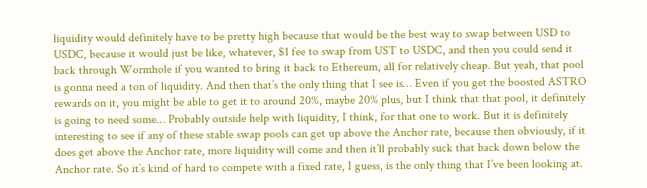liquidity would definitely have to be pretty high because that would be the best way to swap between USD to USDC, because it would just be like, whatever, $1 fee to swap from UST to USDC, and then you could send it back through Wormhole if you wanted to bring it back to Ethereum, all for relatively cheap. But yeah, that pool is gonna need a ton of liquidity. And then that’s the only thing that I see is… Even if you get the boosted ASTRO rewards on it, you might be able to get it to around 20%, maybe 20% plus, but I think that that pool, it definitely is going to need some… Probably outside help with liquidity, I think, for that one to work. But it is definitely interesting to see if any of these stable swap pools can get up above the Anchor rate, because then obviously, if it does get above the Anchor rate, more liquidity will come and then it’ll probably suck that back down below the Anchor rate. So it’s kind of hard to compete with a fixed rate, I guess, is the only thing that I’ve been looking at.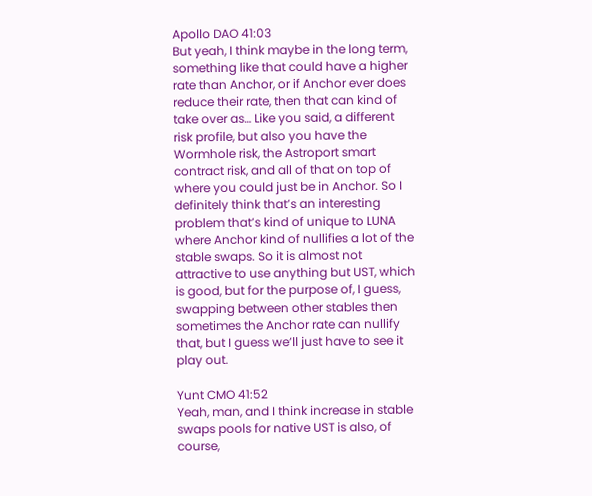Apollo DAO 41:03
But yeah, I think maybe in the long term, something like that could have a higher rate than Anchor, or if Anchor ever does reduce their rate, then that can kind of take over as… Like you said, a different risk profile, but also you have the Wormhole risk, the Astroport smart contract risk, and all of that on top of where you could just be in Anchor. So I definitely think that’s an interesting problem that’s kind of unique to LUNA where Anchor kind of nullifies a lot of the stable swaps. So it is almost not attractive to use anything but UST, which is good, but for the purpose of, I guess, swapping between other stables then sometimes the Anchor rate can nullify that, but I guess we’ll just have to see it play out.

Yunt CMO 41:52
Yeah, man, and I think increase in stable swaps pools for native UST is also, of course,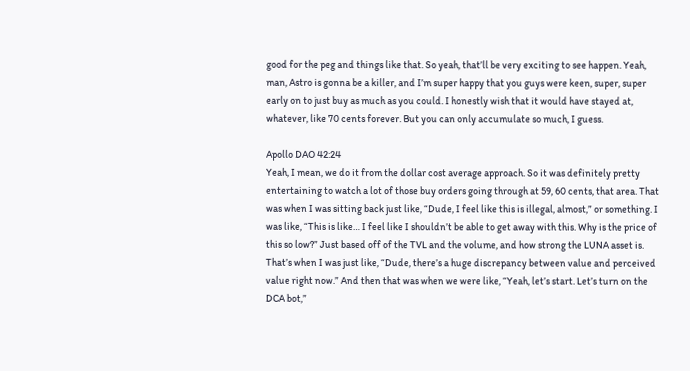good for the peg and things like that. So yeah, that’ll be very exciting to see happen. Yeah, man, Astro is gonna be a killer, and I’m super happy that you guys were keen, super, super early on to just buy as much as you could. I honestly wish that it would have stayed at, whatever, like 70 cents forever. But you can only accumulate so much, I guess.

Apollo DAO 42:24
Yeah, I mean, we do it from the dollar cost average approach. So it was definitely pretty entertaining to watch a lot of those buy orders going through at 59, 60 cents, that area. That was when I was sitting back just like, “Dude, I feel like this is illegal, almost,” or something. I was like, “This is like… I feel like I shouldn’t be able to get away with this. Why is the price of this so low?” Just based off of the TVL and the volume, and how strong the LUNA asset is. That’s when I was just like, “Dude, there’s a huge discrepancy between value and perceived value right now.” And then that was when we were like, “Yeah, let’s start. Let’s turn on the DCA bot,”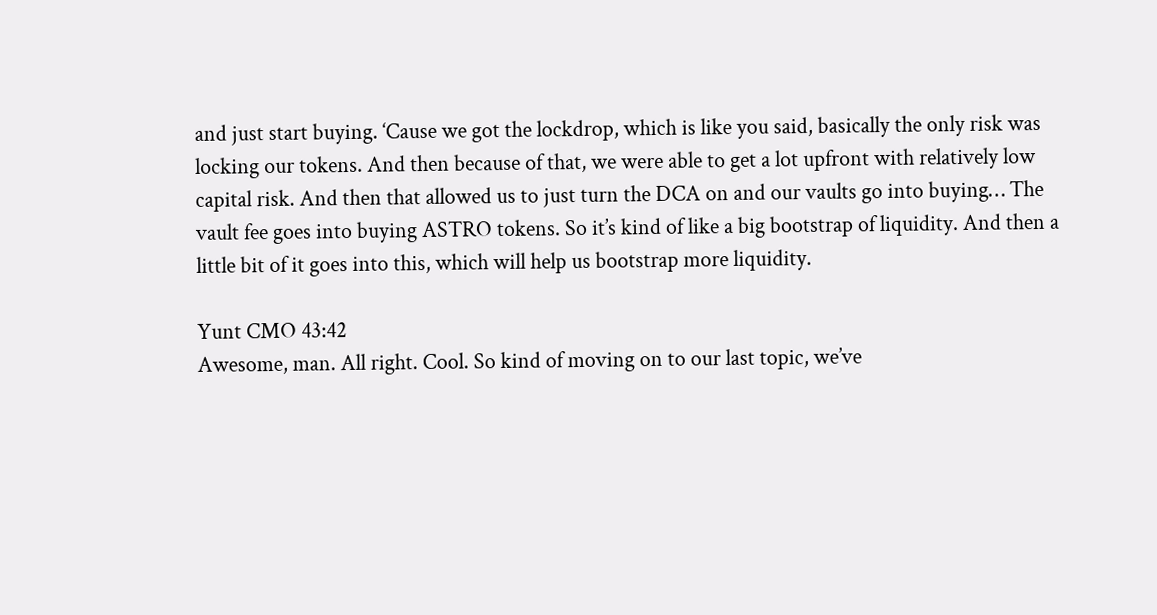and just start buying. ‘Cause we got the lockdrop, which is like you said, basically the only risk was locking our tokens. And then because of that, we were able to get a lot upfront with relatively low capital risk. And then that allowed us to just turn the DCA on and our vaults go into buying… The vault fee goes into buying ASTRO tokens. So it’s kind of like a big bootstrap of liquidity. And then a little bit of it goes into this, which will help us bootstrap more liquidity.

Yunt CMO 43:42
Awesome, man. All right. Cool. So kind of moving on to our last topic, we’ve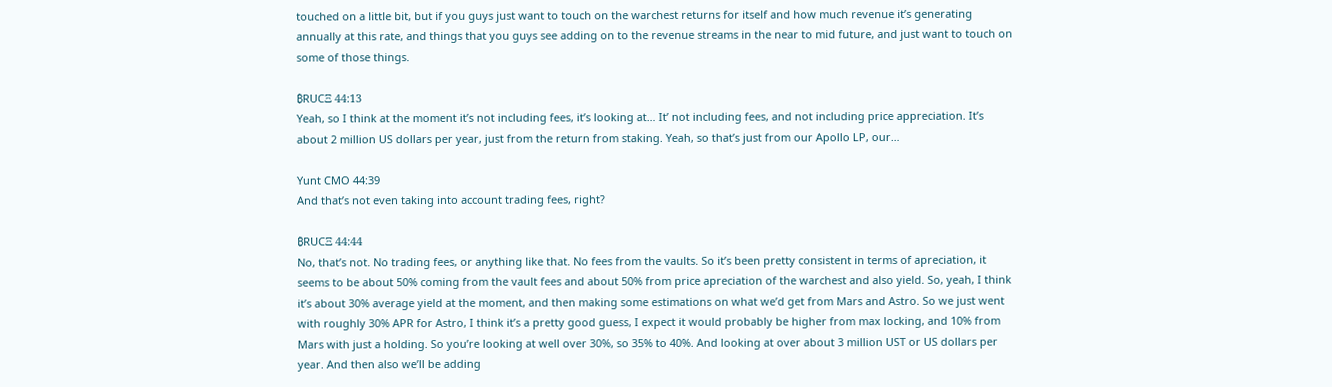touched on a little bit, but if you guys just want to touch on the warchest returns for itself and how much revenue it’s generating annually at this rate, and things that you guys see adding on to the revenue streams in the near to mid future, and just want to touch on some of those things.

₿RUCΞ 44:13
Yeah, so I think at the moment it’s not including fees, it’s looking at… It’ not including fees, and not including price appreciation. It’s about 2 million US dollars per year, just from the return from staking. Yeah, so that’s just from our Apollo LP, our…

Yunt CMO 44:39
And that’s not even taking into account trading fees, right?

₿RUCΞ 44:44
No, that’s not. No trading fees, or anything like that. No fees from the vaults. So it’s been pretty consistent in terms of apreciation, it seems to be about 50% coming from the vault fees and about 50% from price apreciation of the warchest and also yield. So, yeah, I think it’s about 30% average yield at the moment, and then making some estimations on what we’d get from Mars and Astro. So we just went with roughly 30% APR for Astro, I think it’s a pretty good guess, I expect it would probably be higher from max locking, and 10% from Mars with just a holding. So you’re looking at well over 30%, so 35% to 40%. And looking at over about 3 million UST or US dollars per year. And then also we’ll be adding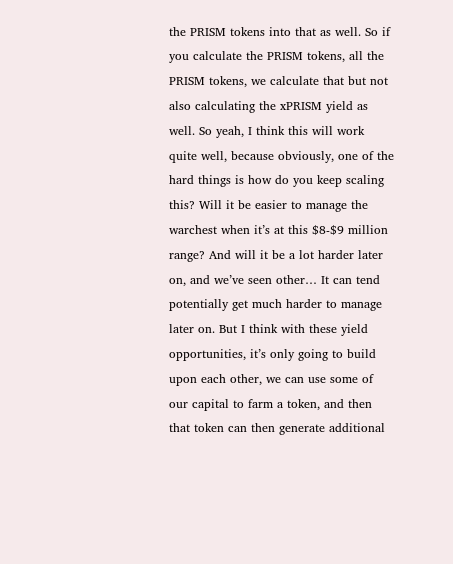the PRISM tokens into that as well. So if you calculate the PRISM tokens, all the PRISM tokens, we calculate that but not also calculating the xPRISM yield as well. So yeah, I think this will work quite well, because obviously, one of the hard things is how do you keep scaling this? Will it be easier to manage the warchest when it’s at this $8-$9 million range? And will it be a lot harder later on, and we’ve seen other… It can tend potentially get much harder to manage later on. But I think with these yield opportunities, it’s only going to build upon each other, we can use some of our capital to farm a token, and then that token can then generate additional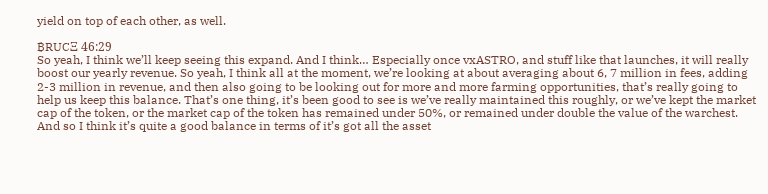yield on top of each other, as well.

₿RUCΞ 46:29
So yeah, I think we’ll keep seeing this expand. And I think… Especially once vxASTRO, and stuff like that launches, it will really boost our yearly revenue. So yeah, I think all at the moment, we’re looking at about averaging about 6, 7 million in fees, adding 2-3 million in revenue, and then also going to be looking out for more and more farming opportunities, that’s really going to help us keep this balance. That’s one thing, it’s been good to see is we’ve really maintained this roughly, or we’ve kept the market cap of the token, or the market cap of the token has remained under 50%, or remained under double the value of the warchest. And so I think it’s quite a good balance in terms of it’s got all the asset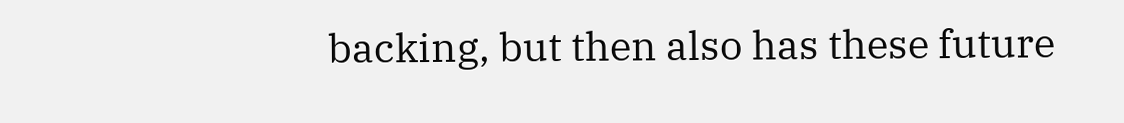backing, but then also has these future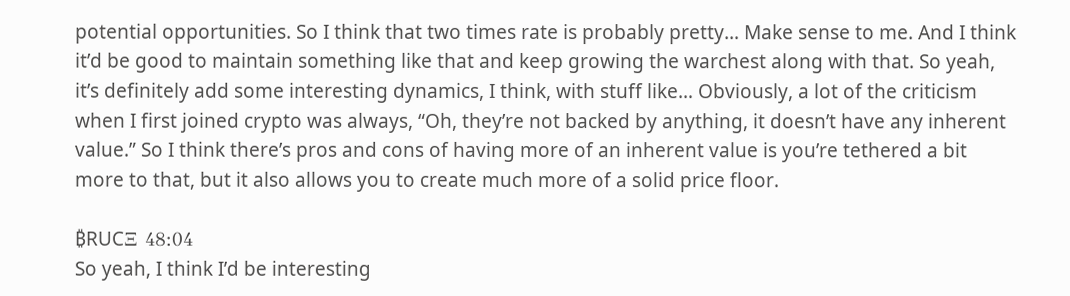potential opportunities. So I think that two times rate is probably pretty… Make sense to me. And I think it’d be good to maintain something like that and keep growing the warchest along with that. So yeah, it’s definitely add some interesting dynamics, I think, with stuff like… Obviously, a lot of the criticism when I first joined crypto was always, “Oh, they’re not backed by anything, it doesn’t have any inherent value.” So I think there’s pros and cons of having more of an inherent value is you’re tethered a bit more to that, but it also allows you to create much more of a solid price floor.

₿RUCΞ 48:04
So yeah, I think I’d be interesting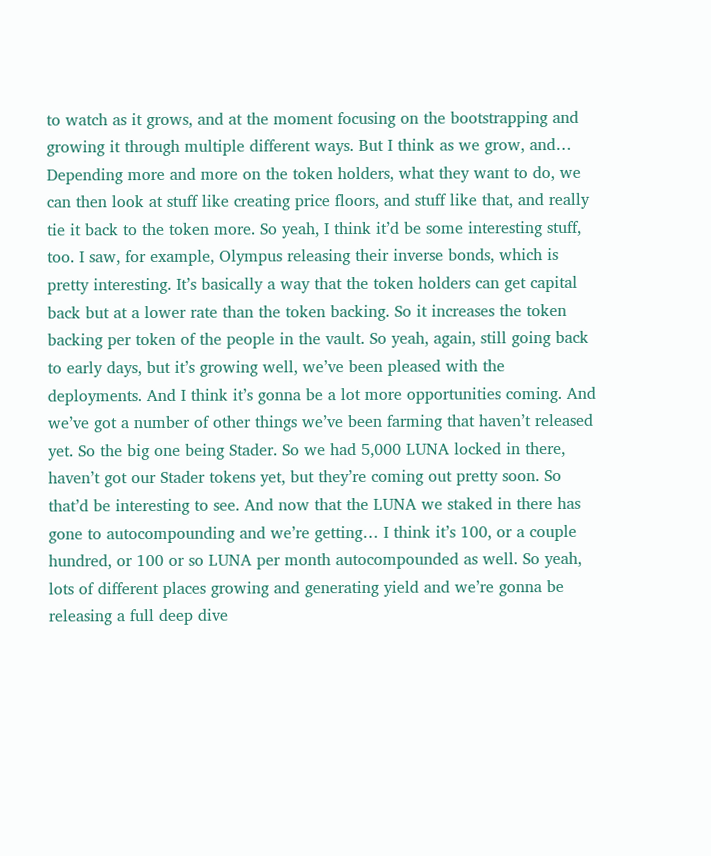to watch as it grows, and at the moment focusing on the bootstrapping and growing it through multiple different ways. But I think as we grow, and… Depending more and more on the token holders, what they want to do, we can then look at stuff like creating price floors, and stuff like that, and really tie it back to the token more. So yeah, I think it’d be some interesting stuff, too. I saw, for example, Olympus releasing their inverse bonds, which is pretty interesting. It’s basically a way that the token holders can get capital back but at a lower rate than the token backing. So it increases the token backing per token of the people in the vault. So yeah, again, still going back to early days, but it’s growing well, we’ve been pleased with the deployments. And I think it’s gonna be a lot more opportunities coming. And we’ve got a number of other things we’ve been farming that haven’t released yet. So the big one being Stader. So we had 5,000 LUNA locked in there, haven’t got our Stader tokens yet, but they’re coming out pretty soon. So that’d be interesting to see. And now that the LUNA we staked in there has gone to autocompounding and we’re getting… I think it’s 100, or a couple hundred, or 100 or so LUNA per month autocompounded as well. So yeah, lots of different places growing and generating yield and we’re gonna be releasing a full deep dive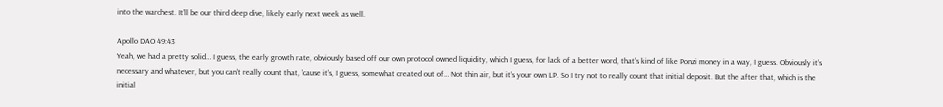into the warchest. It’ll be our third deep dive, likely early next week as well.

Apollo DAO 49:43
Yeah, we had a pretty solid… I guess, the early growth rate, obviously based off our own protocol owned liquidity, which I guess, for lack of a better word, that’s kind of like Ponzi money in a way, I guess. Obviously it’s necessary and whatever, but you can’t really count that, ’cause it’s, I guess, somewhat created out of… Not thin air, but it’s your own LP. So I try not to really count that initial deposit. But the after that, which is the initial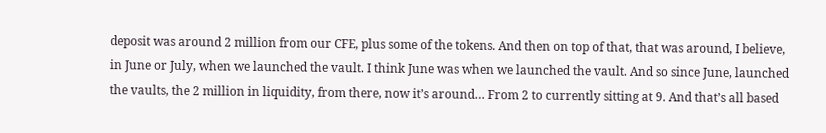deposit was around 2 million from our CFE, plus some of the tokens. And then on top of that, that was around, I believe, in June or July, when we launched the vault. I think June was when we launched the vault. And so since June, launched the vaults, the 2 million in liquidity, from there, now it’s around… From 2 to currently sitting at 9. And that’s all based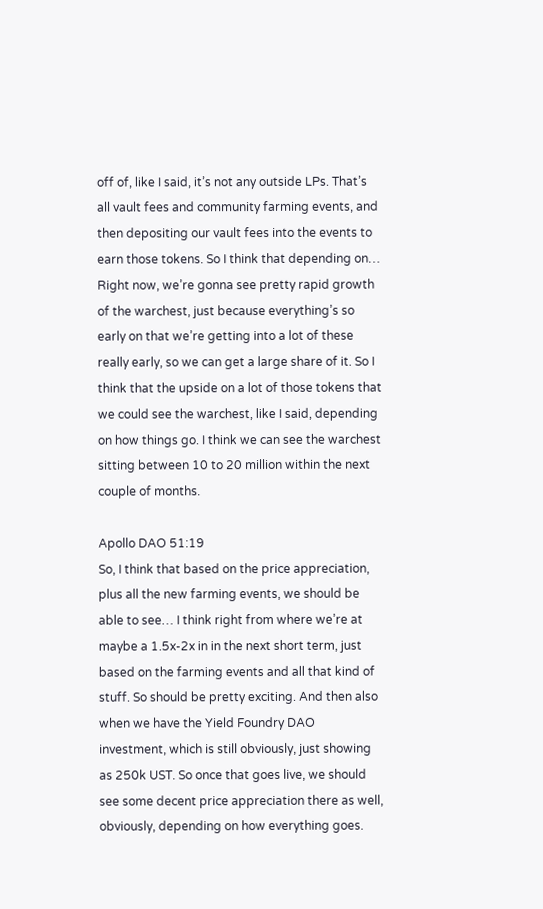off of, like I said, it’s not any outside LPs. That’s all vault fees and community farming events, and then depositing our vault fees into the events to earn those tokens. So I think that depending on… Right now, we’re gonna see pretty rapid growth of the warchest, just because everything’s so early on that we’re getting into a lot of these really early, so we can get a large share of it. So I think that the upside on a lot of those tokens that we could see the warchest, like I said, depending on how things go. I think we can see the warchest sitting between 10 to 20 million within the next couple of months.

Apollo DAO 51:19
So, I think that based on the price appreciation, plus all the new farming events, we should be able to see… I think right from where we’re at maybe a 1.5x-2x in in the next short term, just based on the farming events and all that kind of stuff. So should be pretty exciting. And then also when we have the Yield Foundry DAO investment, which is still obviously, just showing as 250k UST. So once that goes live, we should see some decent price appreciation there as well, obviously, depending on how everything goes.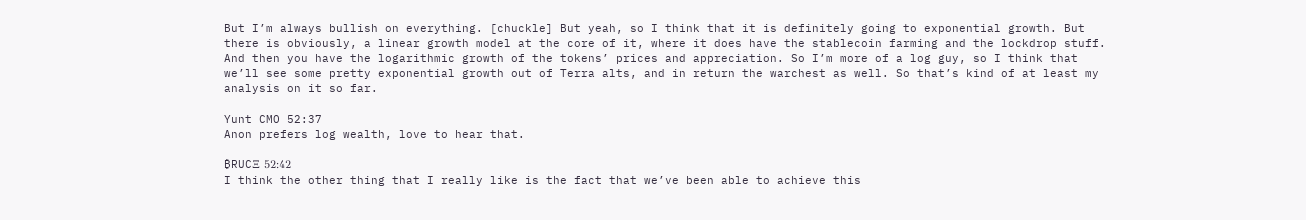But I’m always bullish on everything. [chuckle] But yeah, so I think that it is definitely going to exponential growth. But there is obviously, a linear growth model at the core of it, where it does have the stablecoin farming and the lockdrop stuff. And then you have the logarithmic growth of the tokens’ prices and appreciation. So I’m more of a log guy, so I think that we’ll see some pretty exponential growth out of Terra alts, and in return the warchest as well. So that’s kind of at least my analysis on it so far.

Yunt CMO 52:37
Anon prefers log wealth, love to hear that.

₿RUCΞ 52:42
I think the other thing that I really like is the fact that we’ve been able to achieve this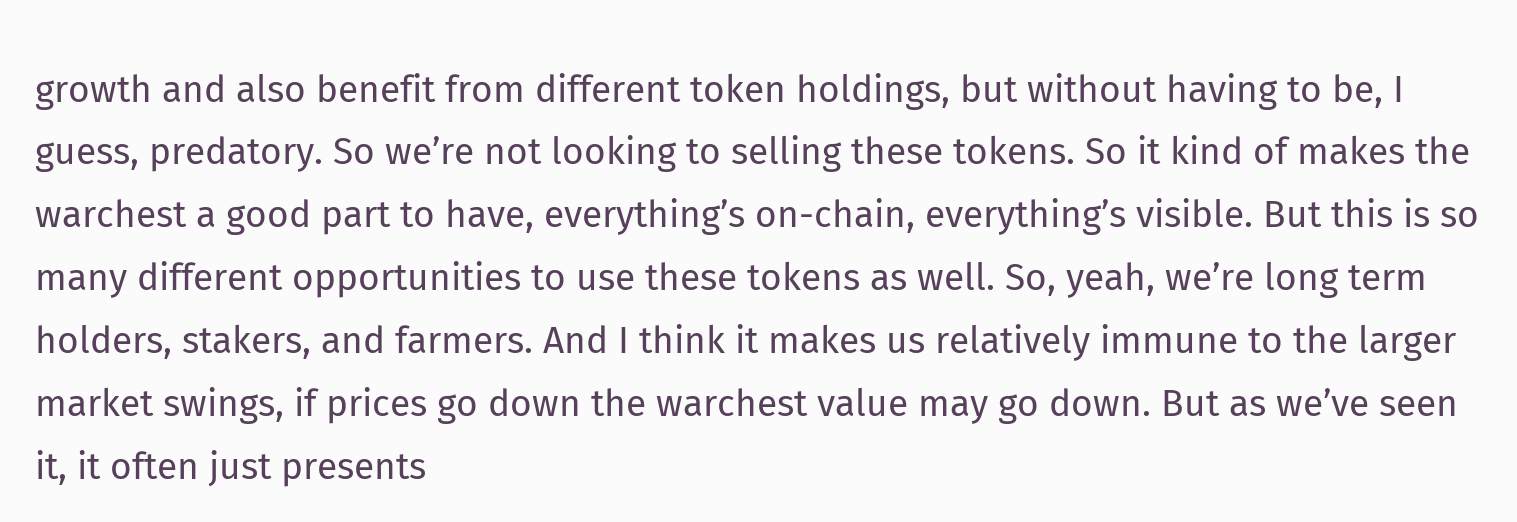growth and also benefit from different token holdings, but without having to be, I guess, predatory. So we’re not looking to selling these tokens. So it kind of makes the warchest a good part to have, everything’s on-chain, everything’s visible. But this is so many different opportunities to use these tokens as well. So, yeah, we’re long term holders, stakers, and farmers. And I think it makes us relatively immune to the larger market swings, if prices go down the warchest value may go down. But as we’ve seen it, it often just presents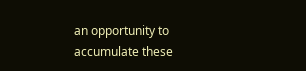an opportunity to accumulate these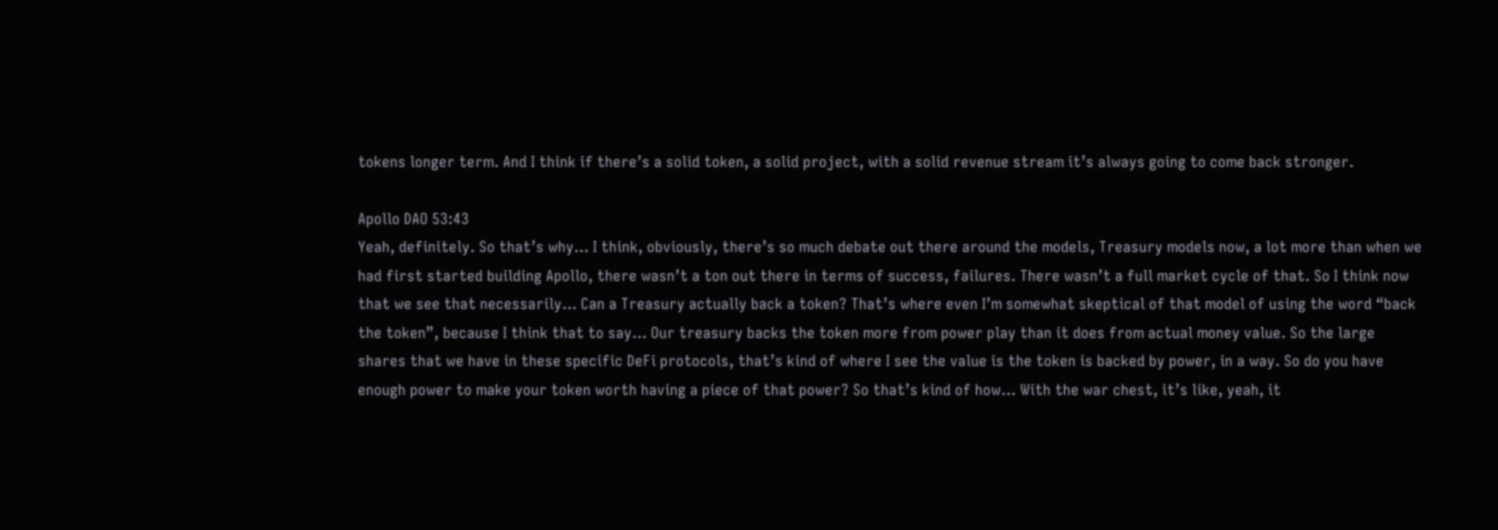tokens longer term. And I think if there’s a solid token, a solid project, with a solid revenue stream it’s always going to come back stronger.

Apollo DAO 53:43
Yeah, definitely. So that’s why… I think, obviously, there’s so much debate out there around the models, Treasury models now, a lot more than when we had first started building Apollo, there wasn’t a ton out there in terms of success, failures. There wasn’t a full market cycle of that. So I think now that we see that necessarily… Can a Treasury actually back a token? That’s where even I’m somewhat skeptical of that model of using the word “back the token”, because I think that to say… Our treasury backs the token more from power play than it does from actual money value. So the large shares that we have in these specific DeFi protocols, that’s kind of where I see the value is the token is backed by power, in a way. So do you have enough power to make your token worth having a piece of that power? So that’s kind of how… With the war chest, it’s like, yeah, it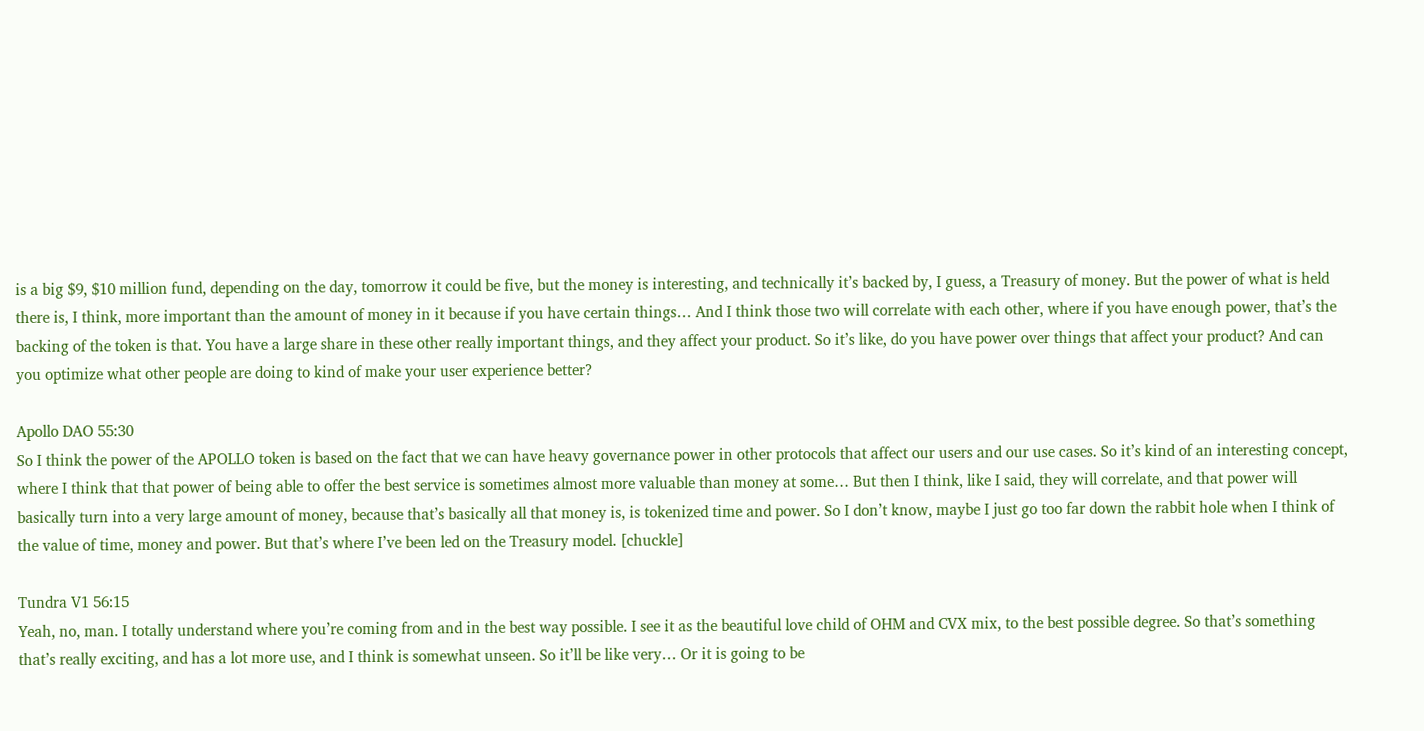is a big $9, $10 million fund, depending on the day, tomorrow it could be five, but the money is interesting, and technically it’s backed by, I guess, a Treasury of money. But the power of what is held there is, I think, more important than the amount of money in it because if you have certain things… And I think those two will correlate with each other, where if you have enough power, that’s the backing of the token is that. You have a large share in these other really important things, and they affect your product. So it’s like, do you have power over things that affect your product? And can you optimize what other people are doing to kind of make your user experience better?

Apollo DAO 55:30
So I think the power of the APOLLO token is based on the fact that we can have heavy governance power in other protocols that affect our users and our use cases. So it’s kind of an interesting concept, where I think that that power of being able to offer the best service is sometimes almost more valuable than money at some… But then I think, like I said, they will correlate, and that power will basically turn into a very large amount of money, because that’s basically all that money is, is tokenized time and power. So I don’t know, maybe I just go too far down the rabbit hole when I think of the value of time, money and power. But that’s where I’ve been led on the Treasury model. [chuckle]

Tundra V1 56:15
Yeah, no, man. I totally understand where you’re coming from and in the best way possible. I see it as the beautiful love child of OHM and CVX mix, to the best possible degree. So that’s something that’s really exciting, and has a lot more use, and I think is somewhat unseen. So it’ll be like very… Or it is going to be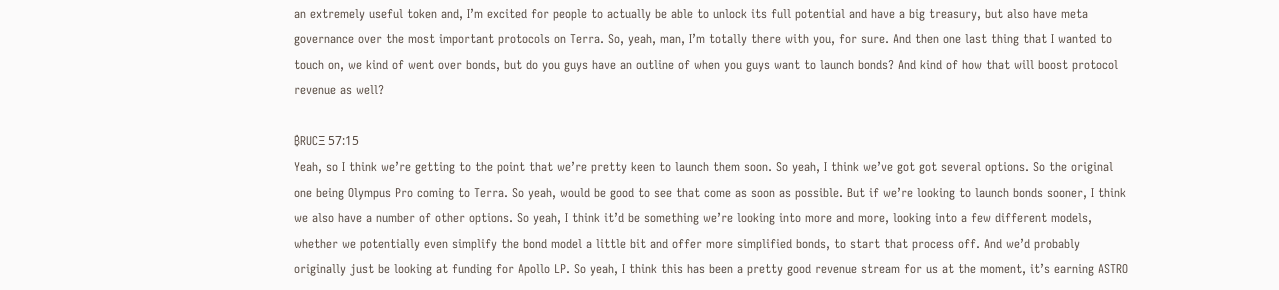an extremely useful token and, I’m excited for people to actually be able to unlock its full potential and have a big treasury, but also have meta governance over the most important protocols on Terra. So, yeah, man, I’m totally there with you, for sure. And then one last thing that I wanted to touch on, we kind of went over bonds, but do you guys have an outline of when you guys want to launch bonds? And kind of how that will boost protocol revenue as well?

₿RUCΞ 57:15
Yeah, so I think we’re getting to the point that we’re pretty keen to launch them soon. So yeah, I think we’ve got got several options. So the original one being Olympus Pro coming to Terra. So yeah, would be good to see that come as soon as possible. But if we’re looking to launch bonds sooner, I think we also have a number of other options. So yeah, I think it’d be something we’re looking into more and more, looking into a few different models, whether we potentially even simplify the bond model a little bit and offer more simplified bonds, to start that process off. And we’d probably originally just be looking at funding for Apollo LP. So yeah, I think this has been a pretty good revenue stream for us at the moment, it’s earning ASTRO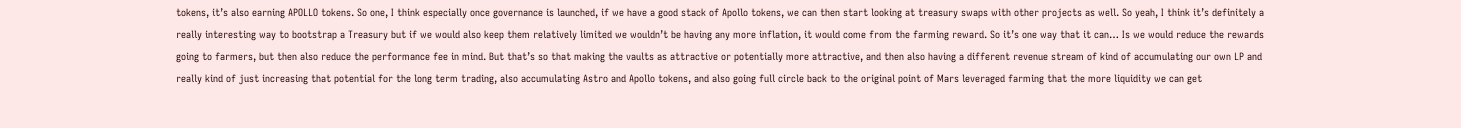tokens, it’s also earning APOLLO tokens. So one, I think especially once governance is launched, if we have a good stack of Apollo tokens, we can then start looking at treasury swaps with other projects as well. So yeah, I think it’s definitely a really interesting way to bootstrap a Treasury but if we would also keep them relatively limited we wouldn’t be having any more inflation, it would come from the farming reward. So it’s one way that it can… Is we would reduce the rewards going to farmers, but then also reduce the performance fee in mind. But that’s so that making the vaults as attractive or potentially more attractive, and then also having a different revenue stream of kind of accumulating our own LP and really kind of just increasing that potential for the long term trading, also accumulating Astro and Apollo tokens, and also going full circle back to the original point of Mars leveraged farming that the more liquidity we can get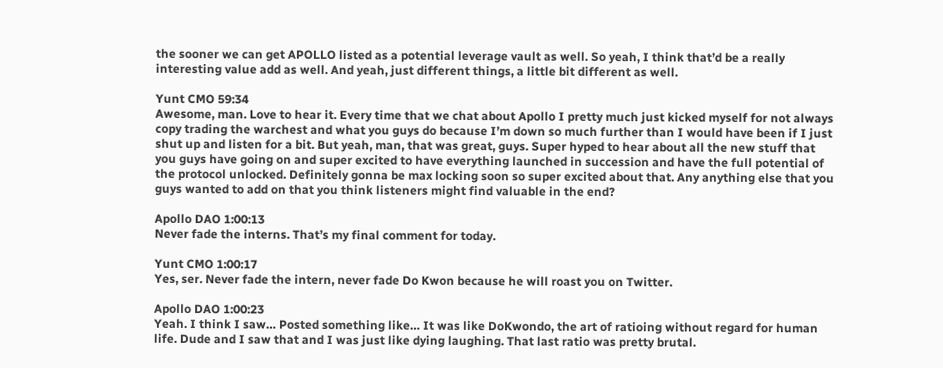the sooner we can get APOLLO listed as a potential leverage vault as well. So yeah, I think that’d be a really interesting value add as well. And yeah, just different things, a little bit different as well.

Yunt CMO 59:34
Awesome, man. Love to hear it. Every time that we chat about Apollo I pretty much just kicked myself for not always copy trading the warchest and what you guys do because I’m down so much further than I would have been if I just shut up and listen for a bit. But yeah, man, that was great, guys. Super hyped to hear about all the new stuff that you guys have going on and super excited to have everything launched in succession and have the full potential of the protocol unlocked. Definitely gonna be max locking soon so super excited about that. Any anything else that you guys wanted to add on that you think listeners might find valuable in the end?

Apollo DAO 1:00:13
Never fade the interns. That’s my final comment for today.

Yunt CMO 1:00:17
Yes, ser. Never fade the intern, never fade Do Kwon because he will roast you on Twitter.

Apollo DAO 1:00:23
Yeah. I think I saw… Posted something like… It was like DoKwondo, the art of ratioing without regard for human life. Dude and I saw that and I was just like dying laughing. That last ratio was pretty brutal.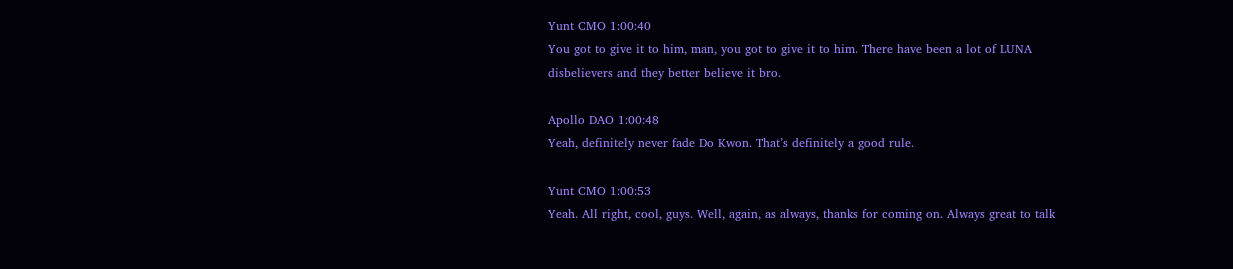Yunt CMO 1:00:40
You got to give it to him, man, you got to give it to him. There have been a lot of LUNA disbelievers and they better believe it bro.

Apollo DAO 1:00:48
Yeah, definitely never fade Do Kwon. That’s definitely a good rule.

Yunt CMO 1:00:53
Yeah. All right, cool, guys. Well, again, as always, thanks for coming on. Always great to talk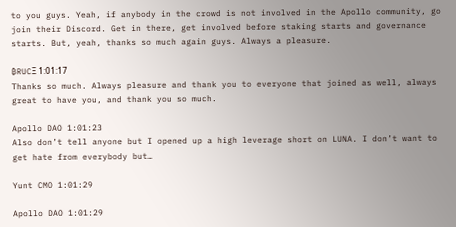to you guys. Yeah, if anybody in the crowd is not involved in the Apollo community, go join their Discord. Get in there, get involved before staking starts and governance starts. But, yeah, thanks so much again guys. Always a pleasure.

₿RUCΞ 1:01:17
Thanks so much. Always pleasure and thank you to everyone that joined as well, always great to have you, and thank you so much.

Apollo DAO 1:01:23
Also don’t tell anyone but I opened up a high leverage short on LUNA. I don’t want to get hate from everybody but…

Yunt CMO 1:01:29

Apollo DAO 1:01:29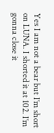Yes I am not a bear but I’m short on LUNA. I shorted it at 102. I’m gonna close it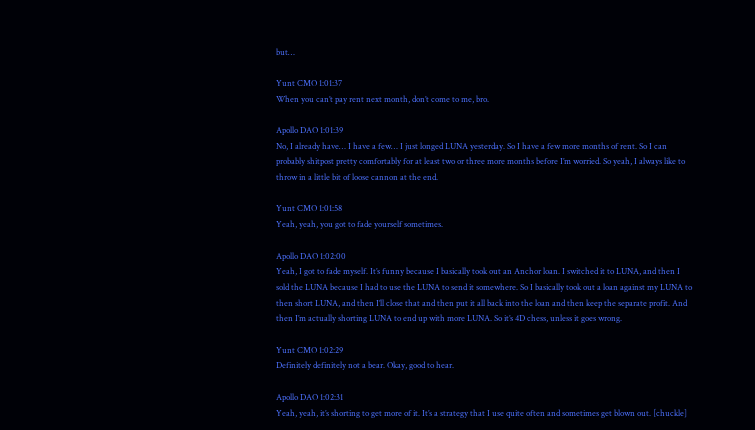but…

Yunt CMO 1:01:37
When you can’t pay rent next month, don’t come to me, bro.

Apollo DAO 1:01:39
No, I already have… I have a few… I just longed LUNA yesterday. So I have a few more months of rent. So I can probably shitpost pretty comfortably for at least two or three more months before I’m worried. So yeah, I always like to throw in a little bit of loose cannon at the end.

Yunt CMO 1:01:58
Yeah, yeah, you got to fade yourself sometimes.

Apollo DAO 1:02:00
Yeah, I got to fade myself. It’s funny because I basically took out an Anchor loan. I switched it to LUNA, and then I sold the LUNA because I had to use the LUNA to send it somewhere. So I basically took out a loan against my LUNA to then short LUNA, and then I’ll close that and then put it all back into the loan and then keep the separate profit. And then I’m actually shorting LUNA to end up with more LUNA. So it’s 4D chess, unless it goes wrong.

Yunt CMO 1:02:29
Definitely definitely not a bear. Okay, good to hear.

Apollo DAO 1:02:31
Yeah, yeah, it’s shorting to get more of it. It’s a strategy that I use quite often and sometimes get blown out. [chuckle]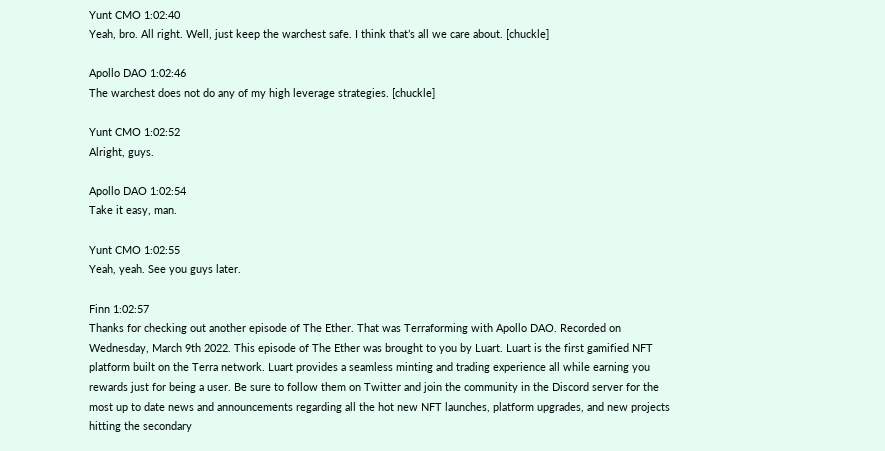Yunt CMO 1:02:40
Yeah, bro. All right. Well, just keep the warchest safe. I think that’s all we care about. [chuckle]

Apollo DAO 1:02:46
The warchest does not do any of my high leverage strategies. [chuckle]

Yunt CMO 1:02:52
Alright, guys.

Apollo DAO 1:02:54
Take it easy, man.

Yunt CMO 1:02:55
Yeah, yeah. See you guys later.

Finn 1:02:57
Thanks for checking out another episode of The Ether. That was Terraforming with Apollo DAO. Recorded on Wednesday, March 9th 2022. This episode of The Ether was brought to you by Luart. Luart is the first gamified NFT platform built on the Terra network. Luart provides a seamless minting and trading experience all while earning you rewards just for being a user. Be sure to follow them on Twitter and join the community in the Discord server for the most up to date news and announcements regarding all the hot new NFT launches, platform upgrades, and new projects hitting the secondary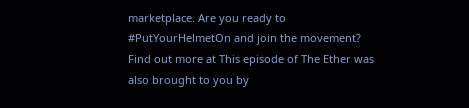marketplace. Are you ready to #PutYourHelmetOn and join the movement? Find out more at This episode of The Ether was also brought to you by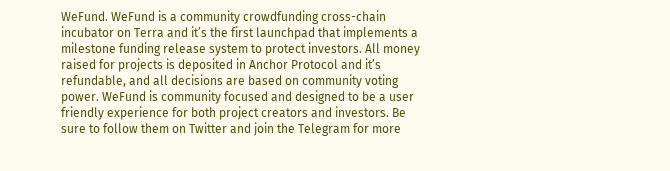WeFund. WeFund is a community crowdfunding cross-chain incubator on Terra and it’s the first launchpad that implements a milestone funding release system to protect investors. All money raised for projects is deposited in Anchor Protocol and it’s refundable, and all decisions are based on community voting power. WeFund is community focused and designed to be a user friendly experience for both project creators and investors. Be sure to follow them on Twitter and join the Telegram for more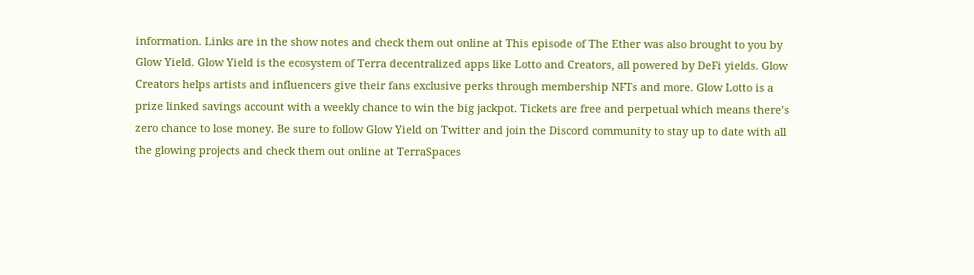information. Links are in the show notes and check them out online at This episode of The Ether was also brought to you by Glow Yield. Glow Yield is the ecosystem of Terra decentralized apps like Lotto and Creators, all powered by DeFi yields. Glow Creators helps artists and influencers give their fans exclusive perks through membership NFTs and more. Glow Lotto is a prize linked savings account with a weekly chance to win the big jackpot. Tickets are free and perpetual which means there’s zero chance to lose money. Be sure to follow Glow Yield on Twitter and join the Discord community to stay up to date with all the glowing projects and check them out online at TerraSpaces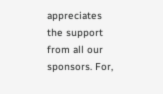appreciates the support from all our sponsors. For,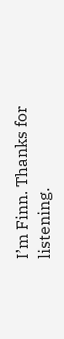I’m Finn. Thanks for listening.